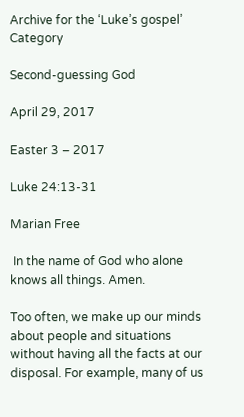Archive for the ‘Luke’s gospel’ Category

Second-guessing God

April 29, 2017

Easter 3 – 2017

Luke 24:13-31

Marian Free

 In the name of God who alone knows all things. Amen.

Too often, we make up our minds about people and situations without having all the facts at our disposal. For example, many of us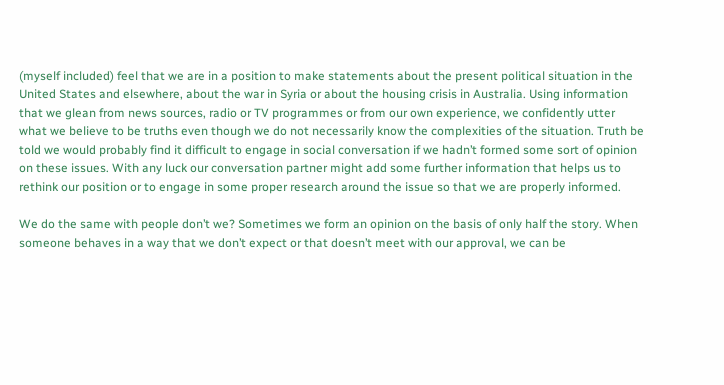(myself included) feel that we are in a position to make statements about the present political situation in the United States and elsewhere, about the war in Syria or about the housing crisis in Australia. Using information that we glean from news sources, radio or TV programmes or from our own experience, we confidently utter what we believe to be truths even though we do not necessarily know the complexities of the situation. Truth be told we would probably find it difficult to engage in social conversation if we hadn’t formed some sort of opinion on these issues. With any luck our conversation partner might add some further information that helps us to rethink our position or to engage in some proper research around the issue so that we are properly informed.

We do the same with people don’t we? Sometimes we form an opinion on the basis of only half the story. When someone behaves in a way that we don’t expect or that doesn’t meet with our approval, we can be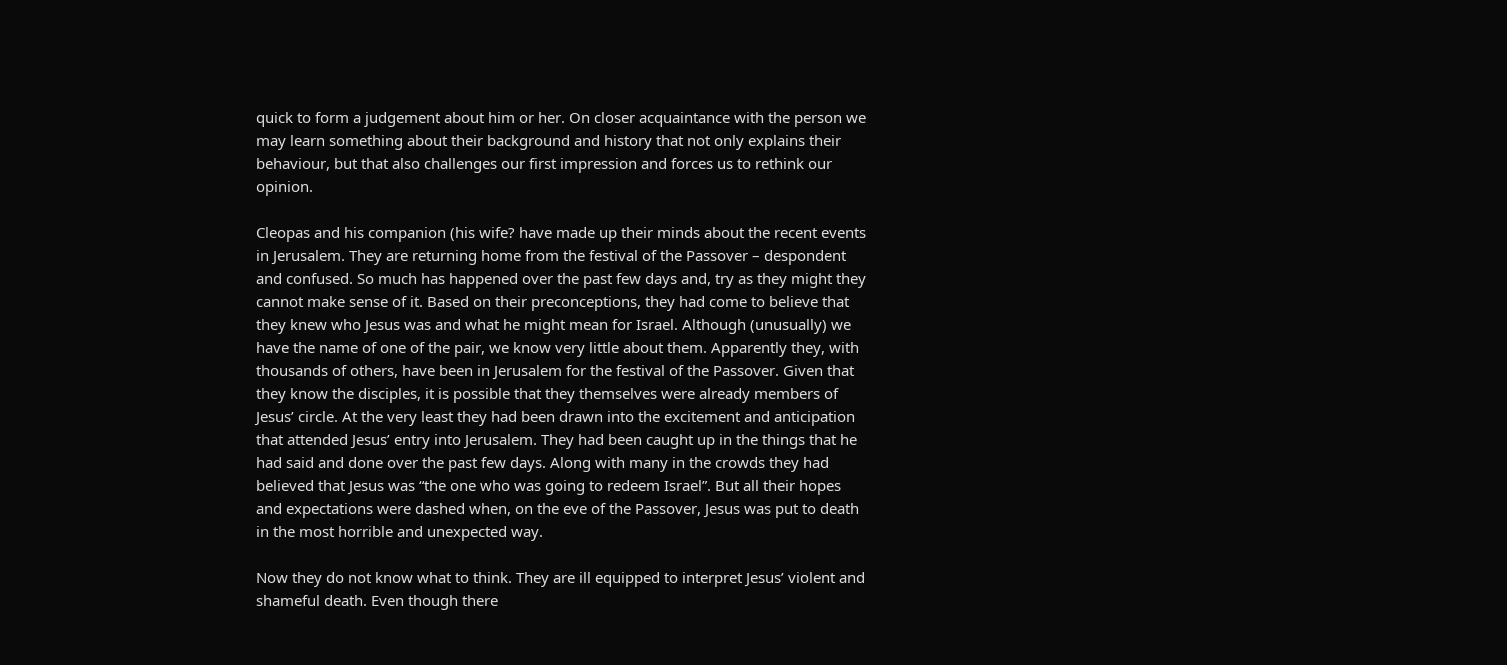quick to form a judgement about him or her. On closer acquaintance with the person we may learn something about their background and history that not only explains their behaviour, but that also challenges our first impression and forces us to rethink our opinion.

Cleopas and his companion (his wife? have made up their minds about the recent events in Jerusalem. They are returning home from the festival of the Passover – despondent and confused. So much has happened over the past few days and, try as they might they cannot make sense of it. Based on their preconceptions, they had come to believe that they knew who Jesus was and what he might mean for Israel. Although (unusually) we have the name of one of the pair, we know very little about them. Apparently they, with thousands of others, have been in Jerusalem for the festival of the Passover. Given that they know the disciples, it is possible that they themselves were already members of Jesus’ circle. At the very least they had been drawn into the excitement and anticipation that attended Jesus’ entry into Jerusalem. They had been caught up in the things that he had said and done over the past few days. Along with many in the crowds they had believed that Jesus was “the one who was going to redeem Israel”. But all their hopes and expectations were dashed when, on the eve of the Passover, Jesus was put to death in the most horrible and unexpected way.

Now they do not know what to think. They are ill equipped to interpret Jesus’ violent and shameful death. Even though there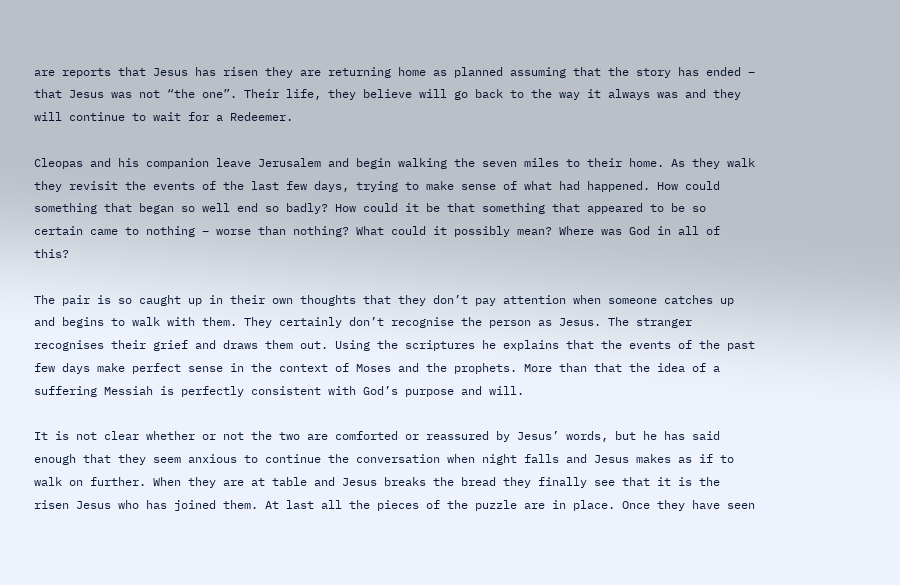are reports that Jesus has risen they are returning home as planned assuming that the story has ended – that Jesus was not “the one”. Their life, they believe will go back to the way it always was and they will continue to wait for a Redeemer.

Cleopas and his companion leave Jerusalem and begin walking the seven miles to their home. As they walk they revisit the events of the last few days, trying to make sense of what had happened. How could something that began so well end so badly? How could it be that something that appeared to be so certain came to nothing – worse than nothing? What could it possibly mean? Where was God in all of this?

The pair is so caught up in their own thoughts that they don’t pay attention when someone catches up and begins to walk with them. They certainly don’t recognise the person as Jesus. The stranger recognises their grief and draws them out. Using the scriptures he explains that the events of the past few days make perfect sense in the context of Moses and the prophets. More than that the idea of a suffering Messiah is perfectly consistent with God’s purpose and will.

It is not clear whether or not the two are comforted or reassured by Jesus’ words, but he has said enough that they seem anxious to continue the conversation when night falls and Jesus makes as if to walk on further. When they are at table and Jesus breaks the bread they finally see that it is the risen Jesus who has joined them. At last all the pieces of the puzzle are in place. Once they have seen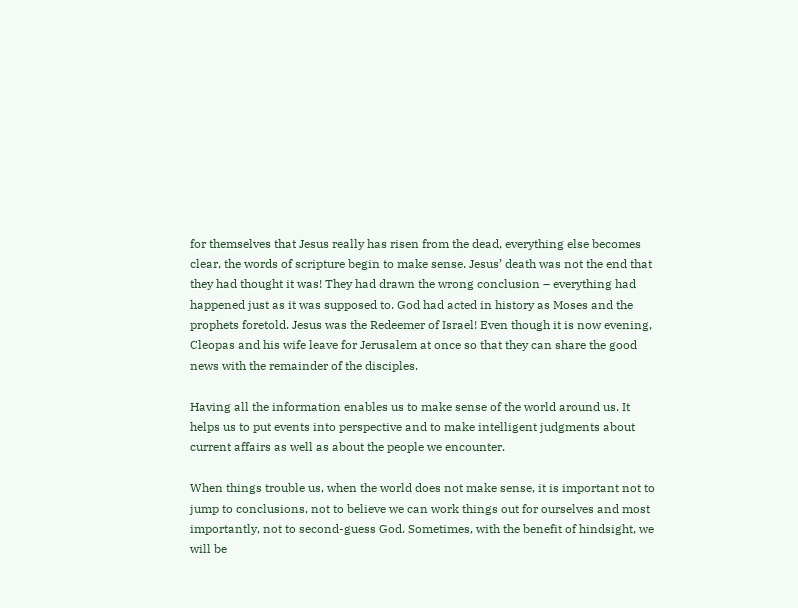for themselves that Jesus really has risen from the dead, everything else becomes clear, the words of scripture begin to make sense. Jesus’ death was not the end that they had thought it was! They had drawn the wrong conclusion – everything had happened just as it was supposed to. God had acted in history as Moses and the prophets foretold. Jesus was the Redeemer of Israel! Even though it is now evening, Cleopas and his wife leave for Jerusalem at once so that they can share the good news with the remainder of the disciples.

Having all the information enables us to make sense of the world around us. It helps us to put events into perspective and to make intelligent judgments about current affairs as well as about the people we encounter.

When things trouble us, when the world does not make sense, it is important not to jump to conclusions, not to believe we can work things out for ourselves and most importantly, not to second-guess God. Sometimes, with the benefit of hindsight, we will be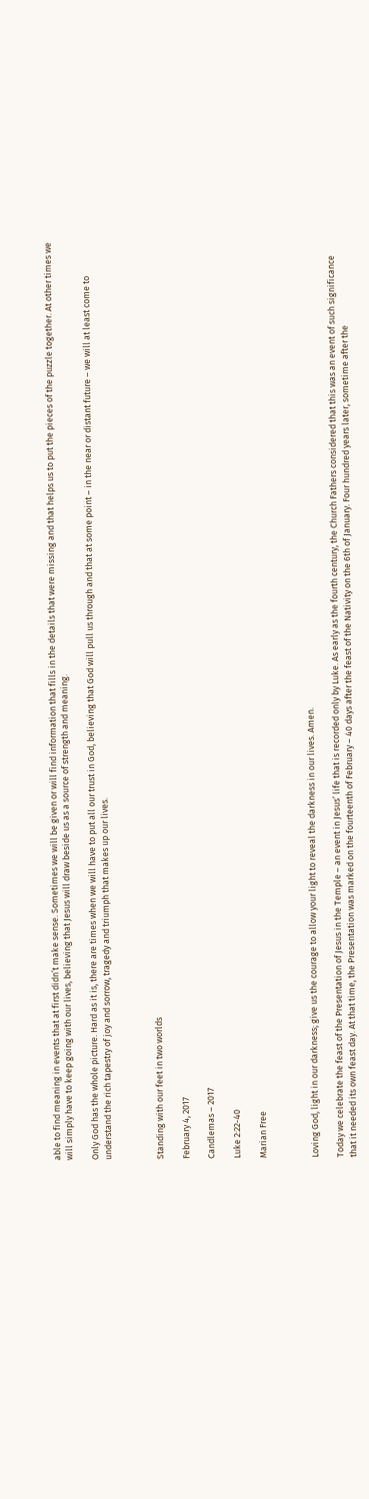able to find meaning in events that at first didn’t make sense. Sometimes we will be given or will find information that fills in the details that were missing and that helps us to put the pieces of the puzzle together. At other times we will simply have to keep going with our lives, believing that Jesus will draw beside us as a source of strength and meaning.

Only God has the whole picture. Hard as it is, there are times when we will have to put all our trust in God, believing that God will pull us through and that at some point – in the near or distant future – we will at least come to understand the rich tapestry of joy and sorrow, tragedy and triumph that makes up our lives.



Standing with our feet in two worlds

February 4, 2017

Candlemas – 2017

Luke 2:22-40

Marian Free



Loving God, light in our darkness; give us the courage to allow your light to reveal the darkness in our lives. Amen.

Today we celebrate the feast of the Presentation of Jesus in the Temple – an event in Jesus’ life that is recorded only by Luke. As early as the fourth century, the Church Fathers considered that this was an event of such significance that it needed its own feast day. At that time, the Presentation was marked on the fourteenth of February – 40 days after the feast of the Nativity on the 6th of January. Four hundred years later, sometime after the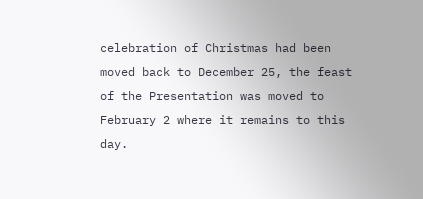celebration of Christmas had been moved back to December 25, the feast of the Presentation was moved to February 2 where it remains to this day.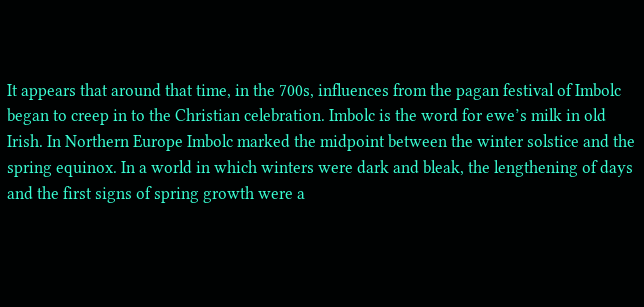It appears that around that time, in the 700s, influences from the pagan festival of Imbolc began to creep in to the Christian celebration. Imbolc is the word for ewe’s milk in old Irish. In Northern Europe Imbolc marked the midpoint between the winter solstice and the spring equinox. In a world in which winters were dark and bleak, the lengthening of days and the first signs of spring growth were a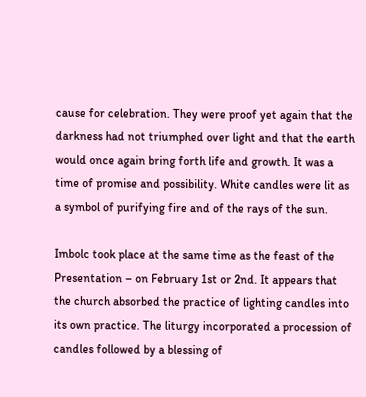cause for celebration. They were proof yet again that the darkness had not triumphed over light and that the earth would once again bring forth life and growth. It was a time of promise and possibility. White candles were lit as a symbol of purifying fire and of the rays of the sun.

Imbolc took place at the same time as the feast of the Presentation – on February 1st or 2nd. It appears that the church absorbed the practice of lighting candles into its own practice. The liturgy incorporated a procession of candles followed by a blessing of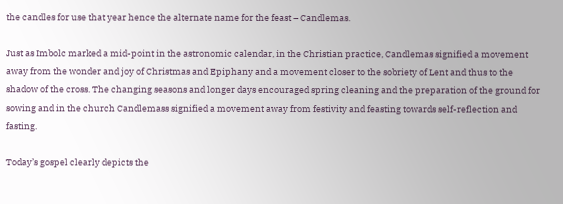the candles for use that year hence the alternate name for the feast – Candlemas.

Just as Imbolc marked a mid-point in the astronomic calendar, in the Christian practice, Candlemas signified a movement away from the wonder and joy of Christmas and Epiphany and a movement closer to the sobriety of Lent and thus to the shadow of the cross. The changing seasons and longer days encouraged spring cleaning and the preparation of the ground for sowing and in the church Candlemass signified a movement away from festivity and feasting towards self-reflection and fasting.

Today’s gospel clearly depicts the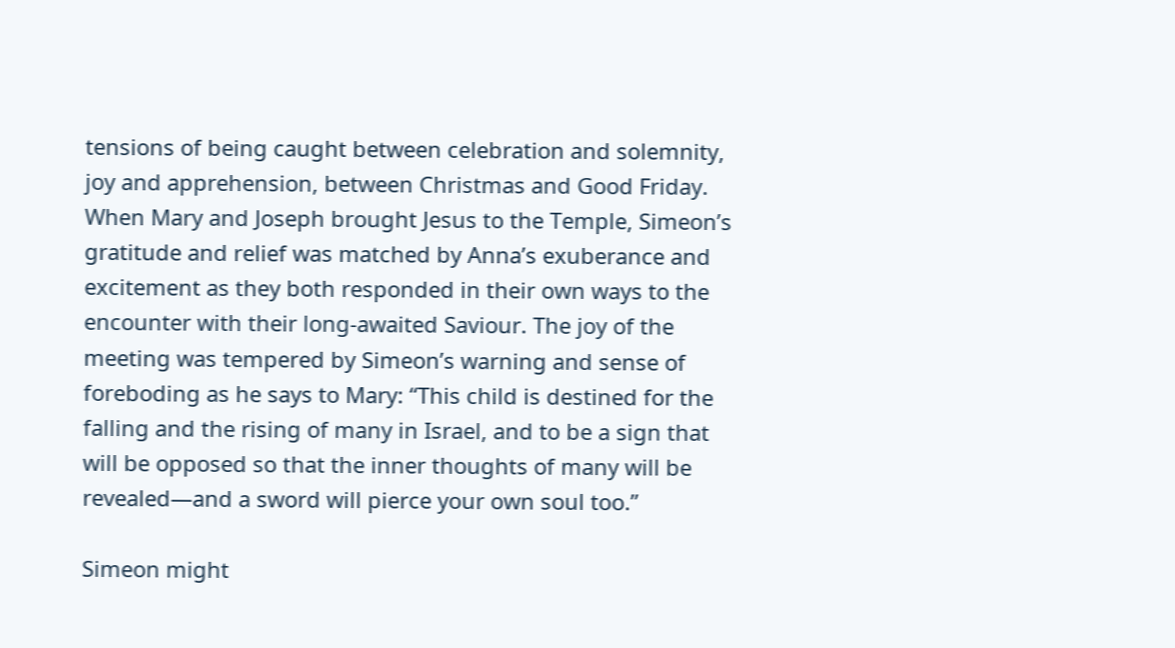tensions of being caught between celebration and solemnity, joy and apprehension, between Christmas and Good Friday. When Mary and Joseph brought Jesus to the Temple, Simeon’s gratitude and relief was matched by Anna’s exuberance and excitement as they both responded in their own ways to the encounter with their long-awaited Saviour. The joy of the meeting was tempered by Simeon’s warning and sense of foreboding as he says to Mary: “This child is destined for the falling and the rising of many in Israel, and to be a sign that will be opposed so that the inner thoughts of many will be revealed—and a sword will pierce your own soul too.”

Simeon might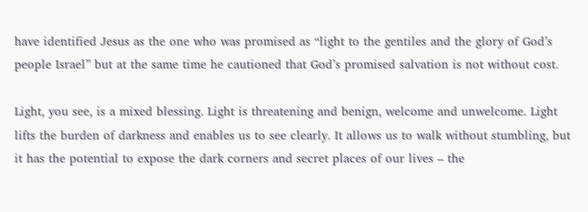have identified Jesus as the one who was promised as “light to the gentiles and the glory of God’s people Israel” but at the same time he cautioned that God’s promised salvation is not without cost.

Light, you see, is a mixed blessing. Light is threatening and benign, welcome and unwelcome. Light lifts the burden of darkness and enables us to see clearly. It allows us to walk without stumbling, but it has the potential to expose the dark corners and secret places of our lives – the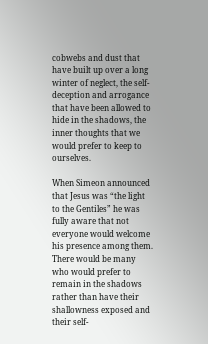cobwebs and dust that have built up over a long winter of neglect, the self-deception and arrogance that have been allowed to hide in the shadows, the inner thoughts that we would prefer to keep to ourselves.

When Simeon announced that Jesus was “the light to the Gentiles” he was fully aware that not everyone would welcome his presence among them. There would be many who would prefer to remain in the shadows rather than have their shallowness exposed and their self-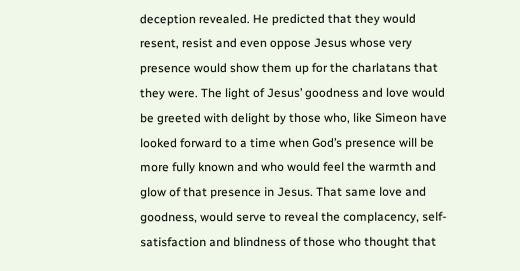deception revealed. He predicted that they would resent, resist and even oppose Jesus whose very presence would show them up for the charlatans that they were. The light of Jesus’ goodness and love would be greeted with delight by those who, like Simeon have looked forward to a time when God’s presence will be more fully known and who would feel the warmth and glow of that presence in Jesus. That same love and goodness, would serve to reveal the complacency, self-satisfaction and blindness of those who thought that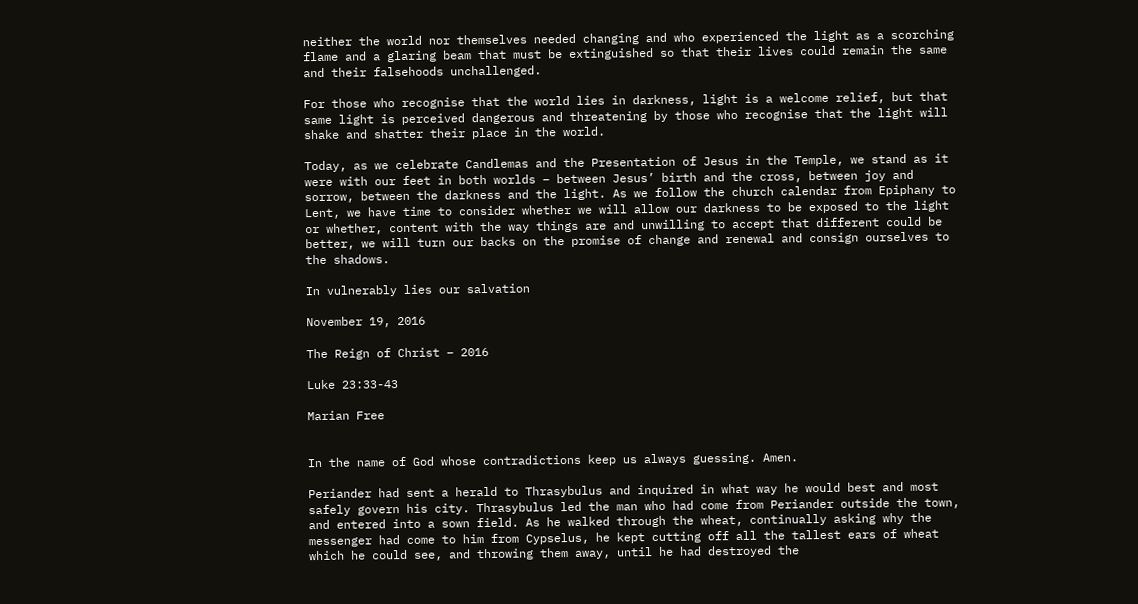neither the world nor themselves needed changing and who experienced the light as a scorching flame and a glaring beam that must be extinguished so that their lives could remain the same and their falsehoods unchallenged.

For those who recognise that the world lies in darkness, light is a welcome relief, but that same light is perceived dangerous and threatening by those who recognise that the light will shake and shatter their place in the world.

Today, as we celebrate Candlemas and the Presentation of Jesus in the Temple, we stand as it were with our feet in both worlds – between Jesus’ birth and the cross, between joy and sorrow, between the darkness and the light. As we follow the church calendar from Epiphany to Lent, we have time to consider whether we will allow our darkness to be exposed to the light or whether, content with the way things are and unwilling to accept that different could be better, we will turn our backs on the promise of change and renewal and consign ourselves to the shadows.

In vulnerably lies our salvation

November 19, 2016

The Reign of Christ – 2016

Luke 23:33-43

Marian Free


In the name of God whose contradictions keep us always guessing. Amen.

Periander had sent a herald to Thrasybulus and inquired in what way he would best and most safely govern his city. Thrasybulus led the man who had come from Periander outside the town, and entered into a sown field. As he walked through the wheat, continually asking why the messenger had come to him from Cypselus, he kept cutting off all the tallest ears of wheat which he could see, and throwing them away, until he had destroyed the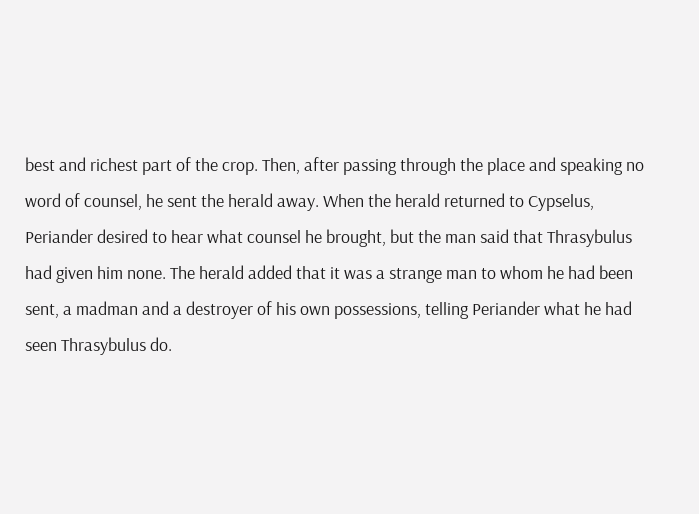best and richest part of the crop. Then, after passing through the place and speaking no word of counsel, he sent the herald away. When the herald returned to Cypselus, Periander desired to hear what counsel he brought, but the man said that Thrasybulus had given him none. The herald added that it was a strange man to whom he had been sent, a madman and a destroyer of his own possessions, telling Periander what he had seen Thrasybulus do.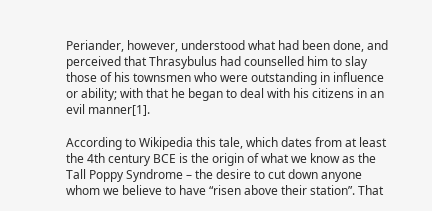Periander, however, understood what had been done, and perceived that Thrasybulus had counselled him to slay those of his townsmen who were outstanding in influence or ability; with that he began to deal with his citizens in an evil manner[1].

According to Wikipedia this tale, which dates from at least the 4th century BCE is the origin of what we know as the Tall Poppy Syndrome – the desire to cut down anyone whom we believe to have “risen above their station”. That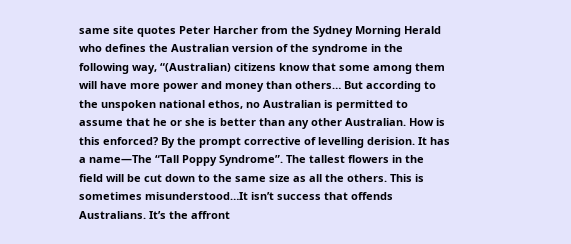same site quotes Peter Harcher from the Sydney Morning Herald who defines the Australian version of the syndrome in the following way, “(Australian) citizens know that some among them will have more power and money than others… But according to the unspoken national ethos, no Australian is permitted to assume that he or she is better than any other Australian. How is this enforced? By the prompt corrective of levelling derision. It has a name—The “Tall Poppy Syndrome”. The tallest flowers in the field will be cut down to the same size as all the others. This is sometimes misunderstood…It isn’t success that offends Australians. It’s the affront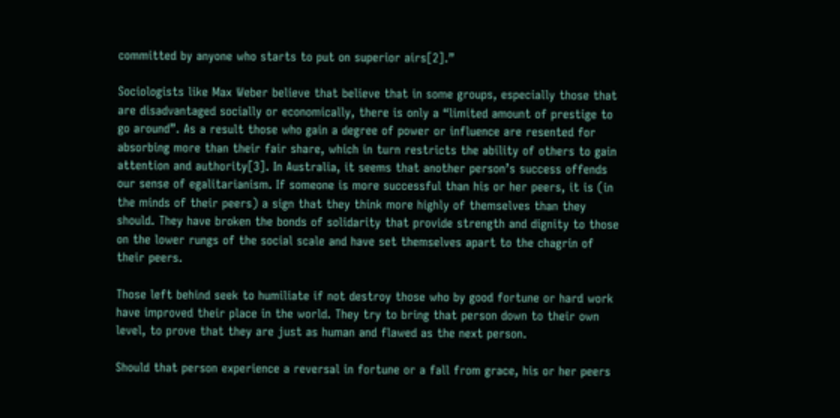committed by anyone who starts to put on superior airs[2].”

Sociologists like Max Weber believe that believe that in some groups, especially those that are disadvantaged socially or economically, there is only a “limited amount of prestige to go around”. As a result those who gain a degree of power or influence are resented for absorbing more than their fair share, which in turn restricts the ability of others to gain attention and authority[3]. In Australia, it seems that another person’s success offends our sense of egalitarianism. If someone is more successful than his or her peers, it is (in the minds of their peers) a sign that they think more highly of themselves than they should. They have broken the bonds of solidarity that provide strength and dignity to those on the lower rungs of the social scale and have set themselves apart to the chagrin of their peers.

Those left behind seek to humiliate if not destroy those who by good fortune or hard work have improved their place in the world. They try to bring that person down to their own level, to prove that they are just as human and flawed as the next person.

Should that person experience a reversal in fortune or a fall from grace, his or her peers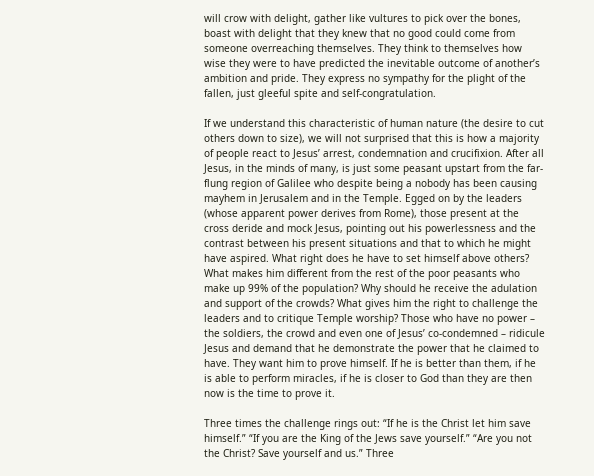will crow with delight, gather like vultures to pick over the bones, boast with delight that they knew that no good could come from someone overreaching themselves. They think to themselves how wise they were to have predicted the inevitable outcome of another’s ambition and pride. They express no sympathy for the plight of the fallen, just gleeful spite and self-congratulation.

If we understand this characteristic of human nature (the desire to cut others down to size), we will not surprised that this is how a majority of people react to Jesus’ arrest, condemnation and crucifixion. After all Jesus, in the minds of many, is just some peasant upstart from the far-flung region of Galilee who despite being a nobody has been causing mayhem in Jerusalem and in the Temple. Egged on by the leaders (whose apparent power derives from Rome), those present at the cross deride and mock Jesus, pointing out his powerlessness and the contrast between his present situations and that to which he might have aspired. What right does he have to set himself above others? What makes him different from the rest of the poor peasants who make up 99% of the population? Why should he receive the adulation and support of the crowds? What gives him the right to challenge the leaders and to critique Temple worship? Those who have no power – the soldiers, the crowd and even one of Jesus’ co-condemned – ridicule Jesus and demand that he demonstrate the power that he claimed to have. They want him to prove himself. If he is better than them, if he is able to perform miracles, if he is closer to God than they are then now is the time to prove it.

Three times the challenge rings out: “If he is the Christ let him save himself.” “If you are the King of the Jews save yourself.” “Are you not the Christ? Save yourself and us.” Three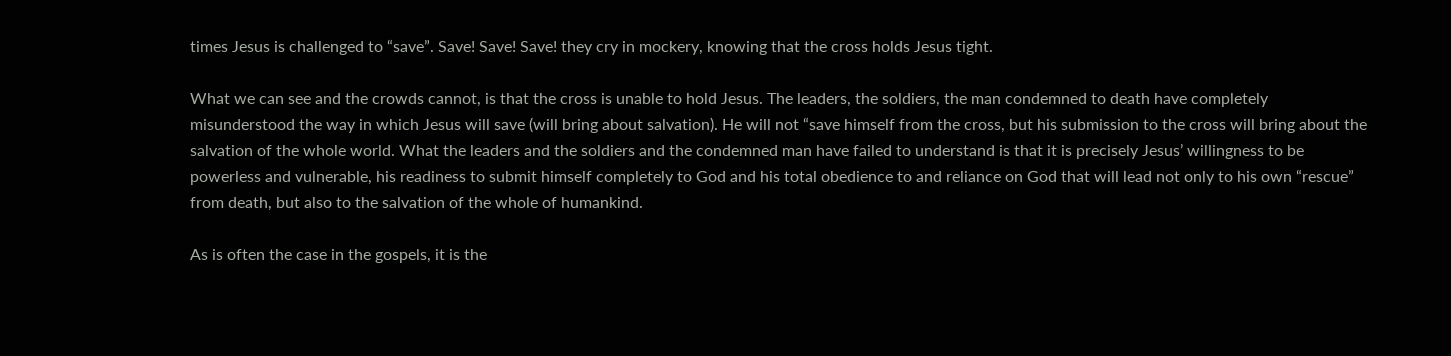times Jesus is challenged to “save”. Save! Save! Save! they cry in mockery, knowing that the cross holds Jesus tight.

What we can see and the crowds cannot, is that the cross is unable to hold Jesus. The leaders, the soldiers, the man condemned to death have completely misunderstood the way in which Jesus will save (will bring about salvation). He will not “save himself from the cross, but his submission to the cross will bring about the salvation of the whole world. What the leaders and the soldiers and the condemned man have failed to understand is that it is precisely Jesus’ willingness to be powerless and vulnerable, his readiness to submit himself completely to God and his total obedience to and reliance on God that will lead not only to his own “rescue” from death, but also to the salvation of the whole of humankind.

As is often the case in the gospels, it is the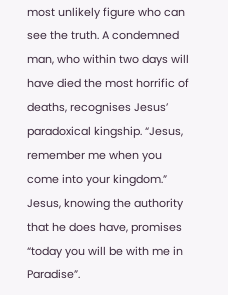most unlikely figure who can see the truth. A condemned man, who within two days will have died the most horrific of deaths, recognises Jesus’ paradoxical kingship. “Jesus, remember me when you come into your kingdom.” Jesus, knowing the authority that he does have, promises “today you will be with me in Paradise”.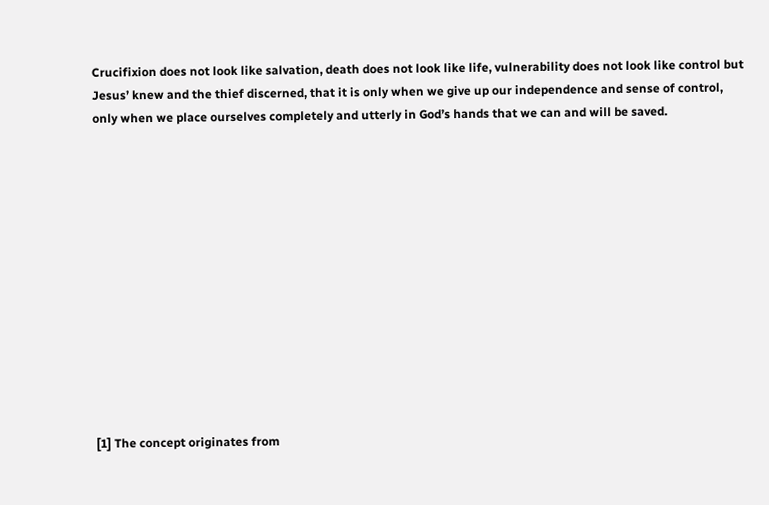Crucifixion does not look like salvation, death does not look like life, vulnerability does not look like control but Jesus’ knew and the thief discerned, that it is only when we give up our independence and sense of control, only when we place ourselves completely and utterly in God’s hands that we can and will be saved.













[1] The concept originates from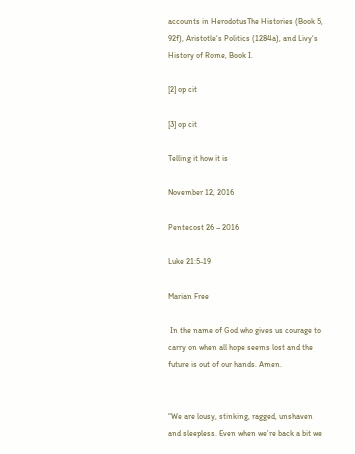accounts in HerodotusThe Histories (Book 5, 92f), Aristotle‘s Politics (1284a), and Livy‘s History of Rome, Book I.

[2] op cit

[3] op cit

Telling it how it is

November 12, 2016

Pentecost 26 – 2016

Luke 21:5-19

Marian Free

 In the name of God who gives us courage to carry on when all hope seems lost and the future is out of our hands. Amen.


“We are lousy, stinking, ragged, unshaven and sleepless. Even when we’re back a bit we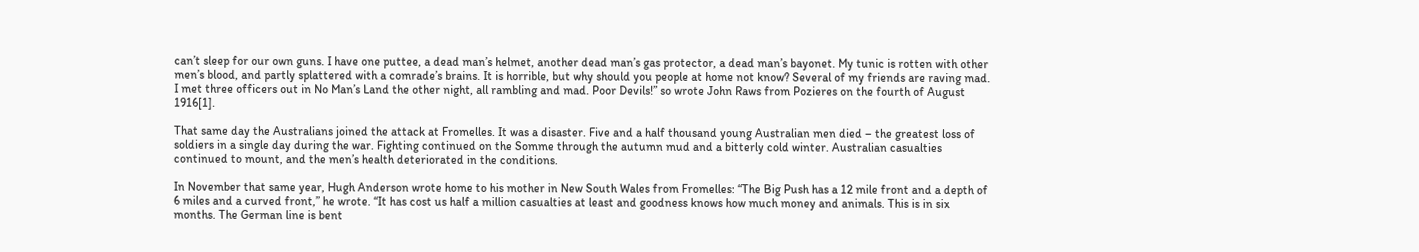can’t sleep for our own guns. I have one puttee, a dead man’s helmet, another dead man’s gas protector, a dead man’s bayonet. My tunic is rotten with other men’s blood, and partly splattered with a comrade’s brains. It is horrible, but why should you people at home not know? Several of my friends are raving mad. I met three officers out in No Man’s Land the other night, all rambling and mad. Poor Devils!” so wrote John Raws from Pozieres on the fourth of August 1916[1].

That same day the Australians joined the attack at Fromelles. It was a disaster. Five and a half thousand young Australian men died – the greatest loss of soldiers in a single day during the war. Fighting continued on the Somme through the autumn mud and a bitterly cold winter. Australian casualties continued to mount, and the men’s health deteriorated in the conditions.

In November that same year, Hugh Anderson wrote home to his mother in New South Wales from Fromelles: “The Big Push has a 12 mile front and a depth of 6 miles and a curved front,” he wrote. “It has cost us half a million casualties at least and goodness knows how much money and animals. This is in six months. The German line is bent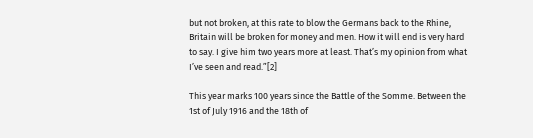but not broken, at this rate to blow the Germans back to the Rhine, Britain will be broken for money and men. How it will end is very hard to say. I give him two years more at least. That’s my opinion from what I’ve seen and read.”[2]

This year marks 100 years since the Battle of the Somme. Between the 1st of July 1916 and the 18th of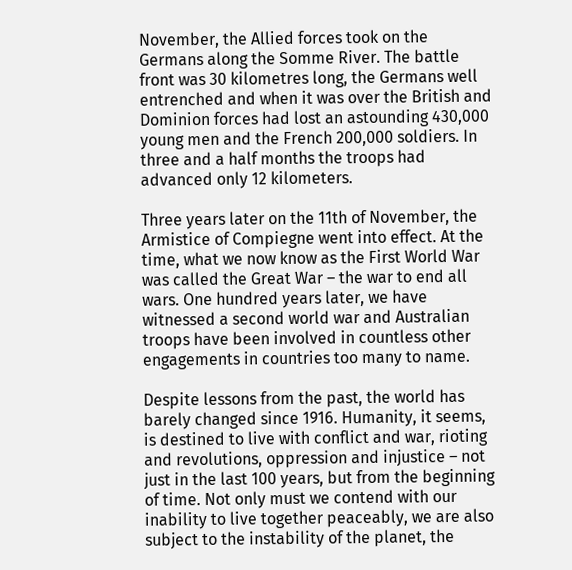November, the Allied forces took on the Germans along the Somme River. The battle front was 30 kilometres long, the Germans well entrenched and when it was over the British and Dominion forces had lost an astounding 430,000 young men and the French 200,000 soldiers. In three and a half months the troops had advanced only 12 kilometers.

Three years later on the 11th of November, the Armistice of Compiegne went into effect. At the time, what we now know as the First World War was called the Great War – the war to end all wars. One hundred years later, we have witnessed a second world war and Australian troops have been involved in countless other engagements in countries too many to name.

Despite lessons from the past, the world has barely changed since 1916. Humanity, it seems, is destined to live with conflict and war, rioting and revolutions, oppression and injustice – not just in the last 100 years, but from the beginning of time. Not only must we contend with our inability to live together peaceably, we are also subject to the instability of the planet, the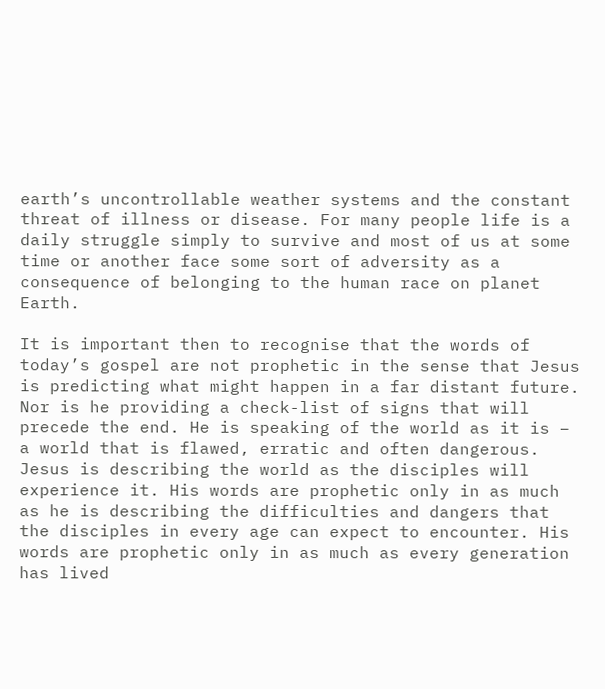earth’s uncontrollable weather systems and the constant threat of illness or disease. For many people life is a daily struggle simply to survive and most of us at some time or another face some sort of adversity as a consequence of belonging to the human race on planet Earth.

It is important then to recognise that the words of today’s gospel are not prophetic in the sense that Jesus is predicting what might happen in a far distant future. Nor is he providing a check-list of signs that will precede the end. He is speaking of the world as it is – a world that is flawed, erratic and often dangerous. Jesus is describing the world as the disciples will experience it. His words are prophetic only in as much as he is describing the difficulties and dangers that the disciples in every age can expect to encounter. His words are prophetic only in as much as every generation has lived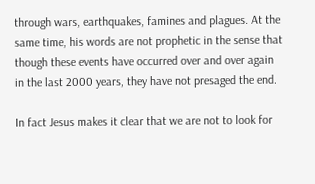through wars, earthquakes, famines and plagues. At the same time, his words are not prophetic in the sense that though these events have occurred over and over again in the last 2000 years, they have not presaged the end.

In fact Jesus makes it clear that we are not to look for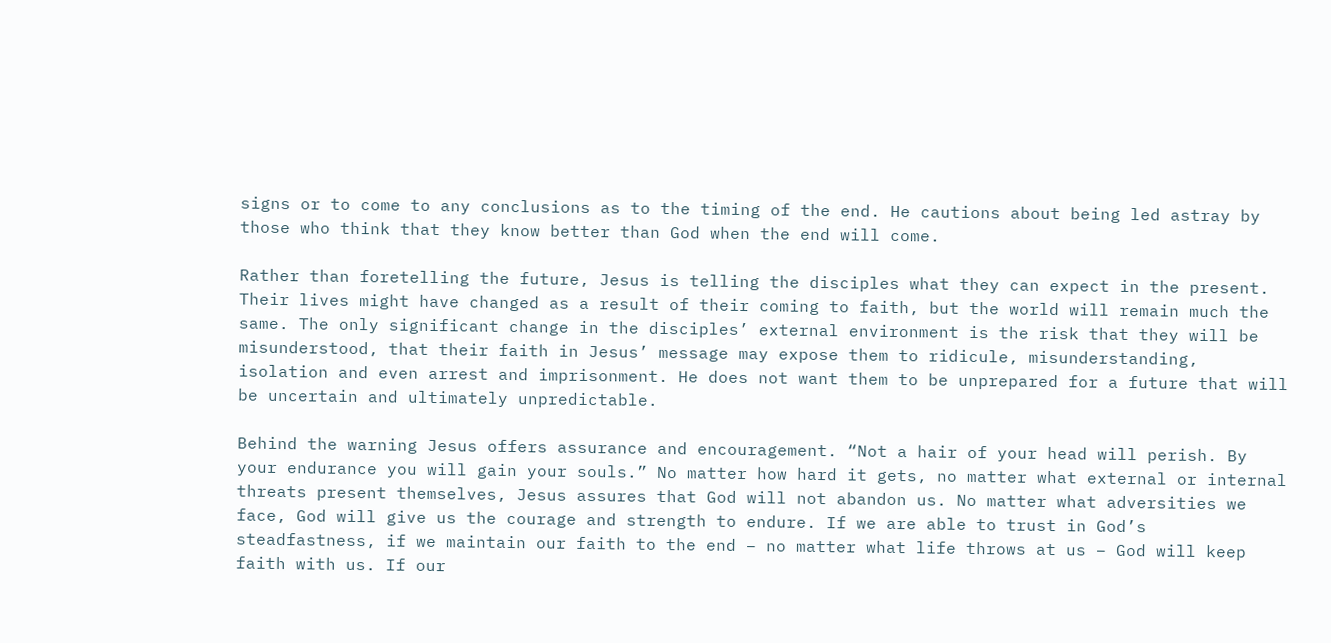signs or to come to any conclusions as to the timing of the end. He cautions about being led astray by those who think that they know better than God when the end will come.

Rather than foretelling the future, Jesus is telling the disciples what they can expect in the present. Their lives might have changed as a result of their coming to faith, but the world will remain much the same. The only significant change in the disciples’ external environment is the risk that they will be misunderstood, that their faith in Jesus’ message may expose them to ridicule, misunderstanding, isolation and even arrest and imprisonment. He does not want them to be unprepared for a future that will be uncertain and ultimately unpredictable.

Behind the warning Jesus offers assurance and encouragement. “Not a hair of your head will perish. By your endurance you will gain your souls.” No matter how hard it gets, no matter what external or internal threats present themselves, Jesus assures that God will not abandon us. No matter what adversities we face, God will give us the courage and strength to endure. If we are able to trust in God’s steadfastness, if we maintain our faith to the end – no matter what life throws at us – God will keep faith with us. If our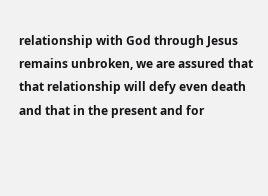relationship with God through Jesus remains unbroken, we are assured that that relationship will defy even death and that in the present and for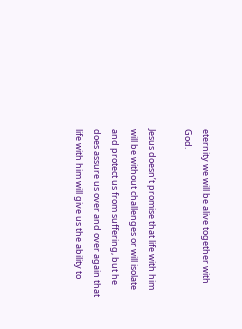eternity we will be alive together with God.

Jesus doesn’t promise that life with him will be without challenges or will isolate and protect us from suffering, but he does assure us over and over again that life with him will give us the ability to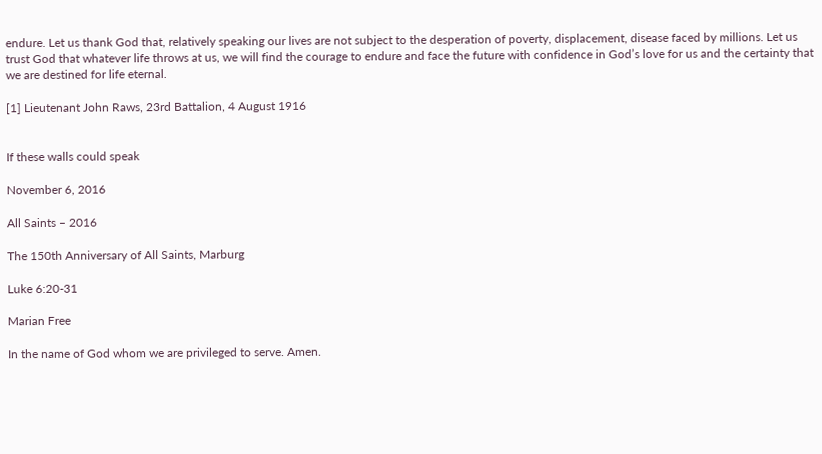endure. Let us thank God that, relatively speaking our lives are not subject to the desperation of poverty, displacement, disease faced by millions. Let us trust God that whatever life throws at us, we will find the courage to endure and face the future with confidence in God’s love for us and the certainty that we are destined for life eternal.

[1] Lieutenant John Raws, 23rd Battalion, 4 August 1916


If these walls could speak

November 6, 2016

All Saints – 2016

The 150th Anniversary of All Saints, Marburg

Luke 6:20-31

Marian Free

In the name of God whom we are privileged to serve. Amen.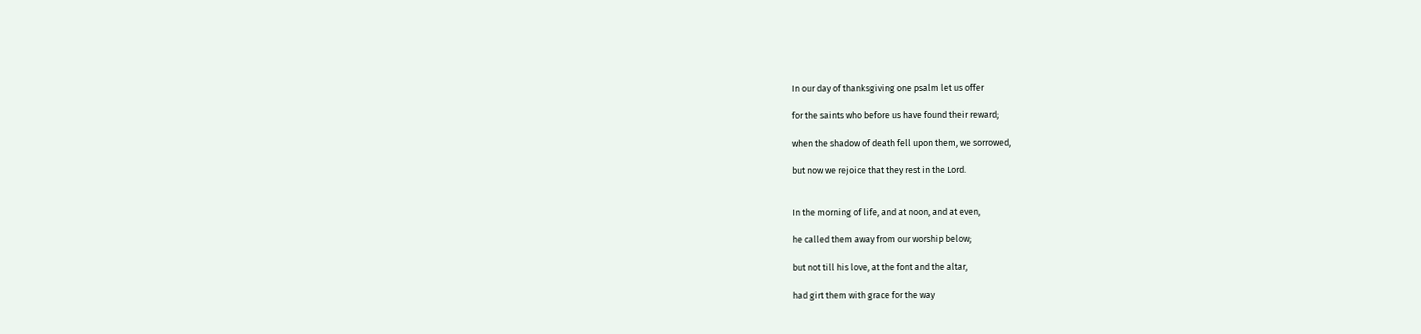In our day of thanksgiving one psalm let us offer

for the saints who before us have found their reward;

when the shadow of death fell upon them, we sorrowed,

but now we rejoice that they rest in the Lord.


In the morning of life, and at noon, and at even,

he called them away from our worship below;

but not till his love, at the font and the altar,

had girt them with grace for the way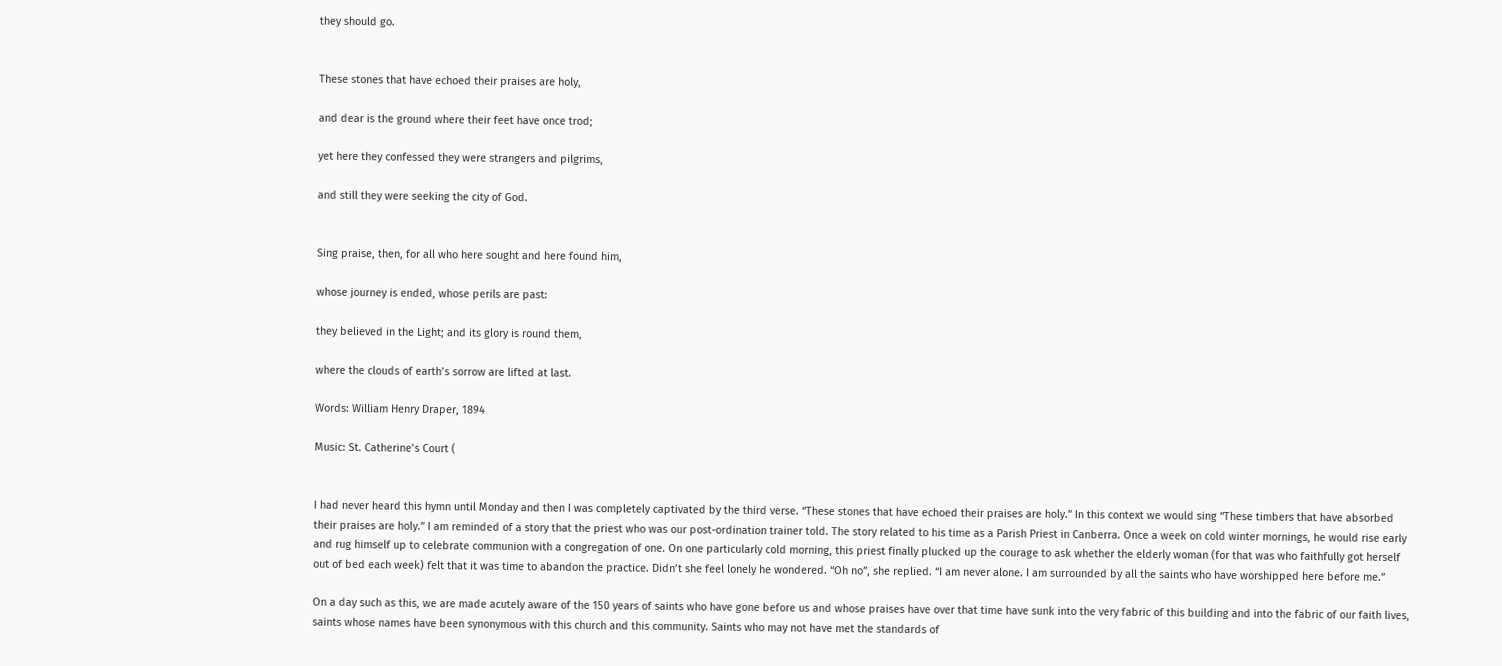they should go.


These stones that have echoed their praises are holy,

and dear is the ground where their feet have once trod;

yet here they confessed they were strangers and pilgrims,

and still they were seeking the city of God.


Sing praise, then, for all who here sought and here found him,

whose journey is ended, whose perils are past:

they believed in the Light; and its glory is round them,

where the clouds of earth’s sorrow are lifted at last.

Words: William Henry Draper, 1894

Music: St. Catherine’s Court (


I had never heard this hymn until Monday and then I was completely captivated by the third verse. “These stones that have echoed their praises are holy.” In this context we would sing “These timbers that have absorbed their praises are holy.” I am reminded of a story that the priest who was our post-ordination trainer told. The story related to his time as a Parish Priest in Canberra. Once a week on cold winter mornings, he would rise early and rug himself up to celebrate communion with a congregation of one. On one particularly cold morning, this priest finally plucked up the courage to ask whether the elderly woman (for that was who faithfully got herself out of bed each week) felt that it was time to abandon the practice. Didn’t she feel lonely he wondered. “Oh no”, she replied. “I am never alone. I am surrounded by all the saints who have worshipped here before me.”

On a day such as this, we are made acutely aware of the 150 years of saints who have gone before us and whose praises have over that time have sunk into the very fabric of this building and into the fabric of our faith lives, saints whose names have been synonymous with this church and this community. Saints who may not have met the standards of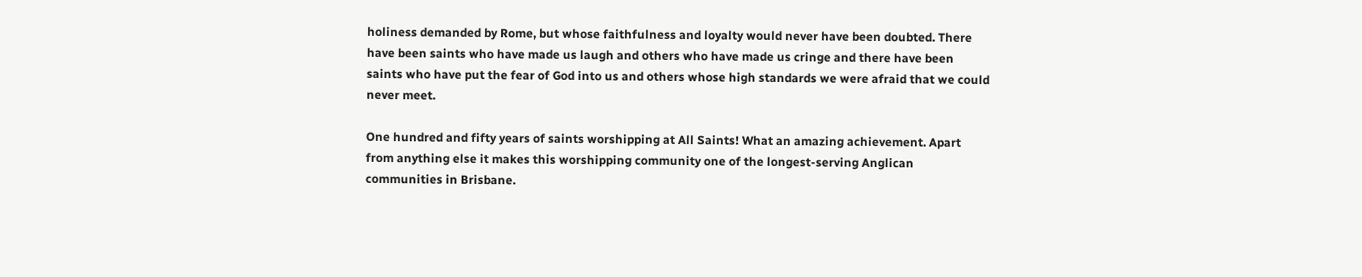holiness demanded by Rome, but whose faithfulness and loyalty would never have been doubted. There have been saints who have made us laugh and others who have made us cringe and there have been saints who have put the fear of God into us and others whose high standards we were afraid that we could never meet.

One hundred and fifty years of saints worshipping at All Saints! What an amazing achievement. Apart from anything else it makes this worshipping community one of the longest-serving Anglican communities in Brisbane.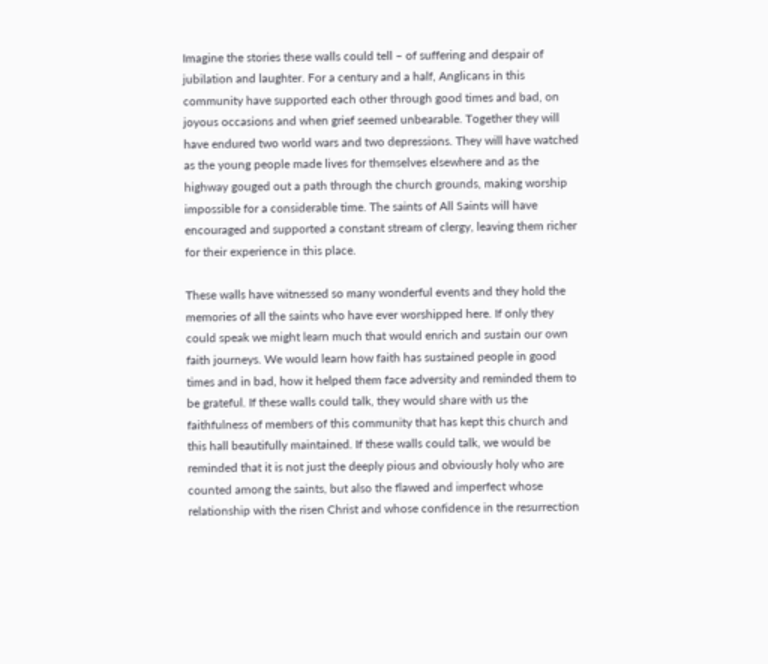Imagine the stories these walls could tell – of suffering and despair of jubilation and laughter. For a century and a half, Anglicans in this community have supported each other through good times and bad, on joyous occasions and when grief seemed unbearable. Together they will have endured two world wars and two depressions. They will have watched as the young people made lives for themselves elsewhere and as the highway gouged out a path through the church grounds, making worship impossible for a considerable time. The saints of All Saints will have encouraged and supported a constant stream of clergy, leaving them richer for their experience in this place.

These walls have witnessed so many wonderful events and they hold the memories of all the saints who have ever worshipped here. If only they could speak we might learn much that would enrich and sustain our own faith journeys. We would learn how faith has sustained people in good times and in bad, how it helped them face adversity and reminded them to be grateful. If these walls could talk, they would share with us the faithfulness of members of this community that has kept this church and this hall beautifully maintained. If these walls could talk, we would be reminded that it is not just the deeply pious and obviously holy who are counted among the saints, but also the flawed and imperfect whose relationship with the risen Christ and whose confidence in the resurrection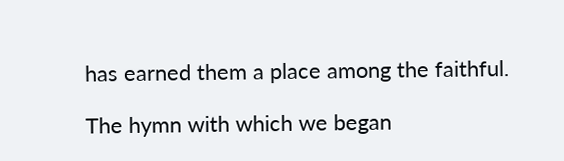has earned them a place among the faithful.

The hymn with which we began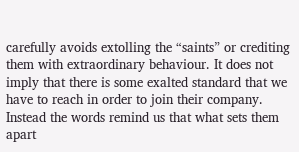carefully avoids extolling the “saints” or crediting them with extraordinary behaviour. It does not imply that there is some exalted standard that we have to reach in order to join their company. Instead the words remind us that what sets them apart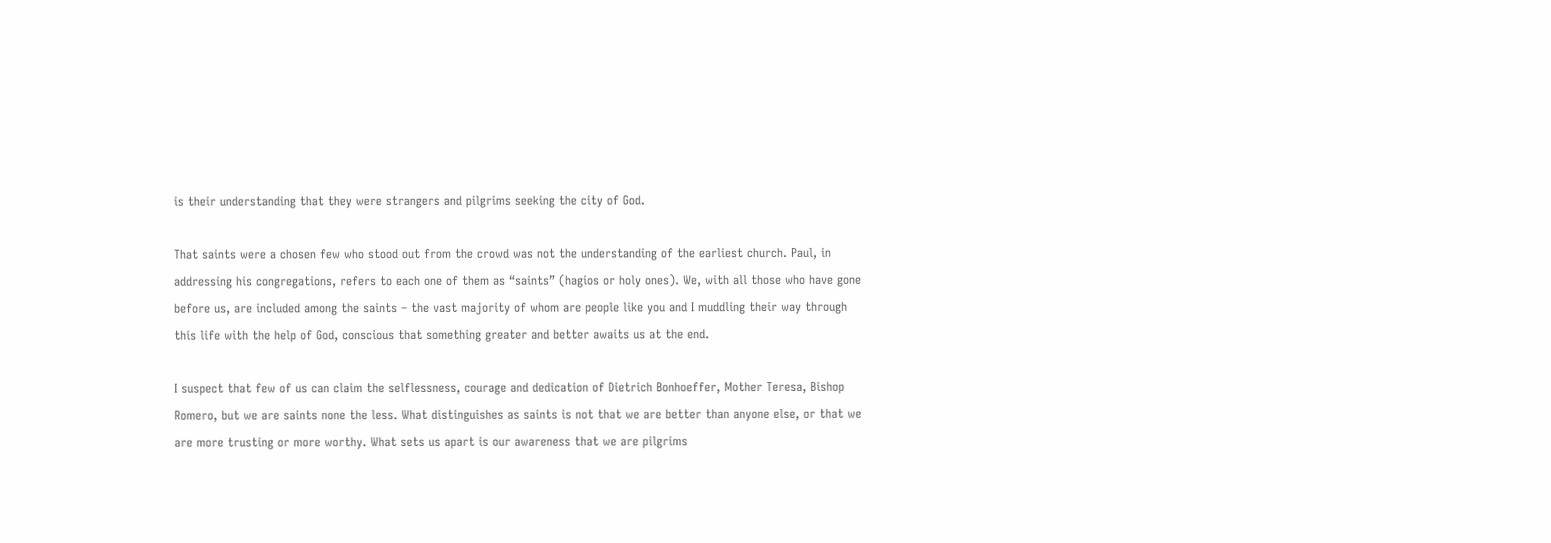is their understanding that they were strangers and pilgrims seeking the city of God.

That saints were a chosen few who stood out from the crowd was not the understanding of the earliest church. Paul, in addressing his congregations, refers to each one of them as “saints” (hagios or holy ones). We, with all those who have gone before us, are included among the saints – the vast majority of whom are people like you and I muddling their way through this life with the help of God, conscious that something greater and better awaits us at the end.

I suspect that few of us can claim the selflessness, courage and dedication of Dietrich Bonhoeffer, Mother Teresa, Bishop Romero, but we are saints none the less. What distinguishes as saints is not that we are better than anyone else, or that we are more trusting or more worthy. What sets us apart is our awareness that we are pilgrims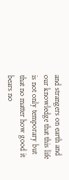and strangers on earth and our knowledge that this life is not only temporary but that no matter how good it bears no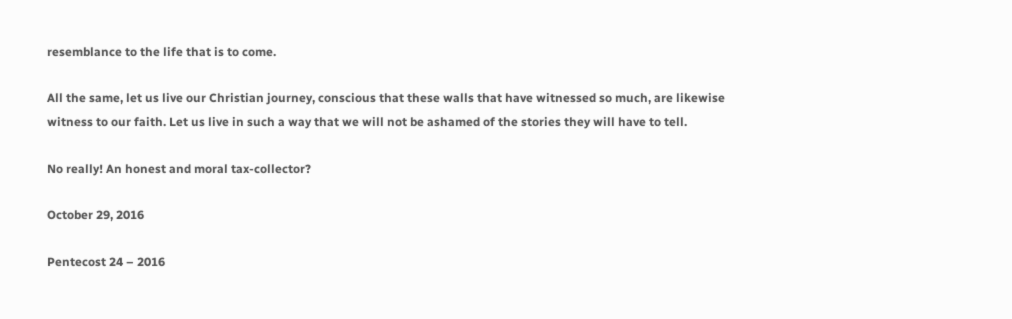resemblance to the life that is to come.

All the same, let us live our Christian journey, conscious that these walls that have witnessed so much, are likewise witness to our faith. Let us live in such a way that we will not be ashamed of the stories they will have to tell.

No really! An honest and moral tax-collector?

October 29, 2016

Pentecost 24 – 2016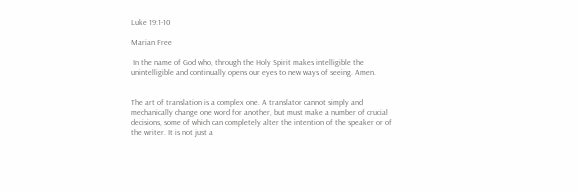Luke 19:1-10

Marian Free

 In the name of God who, through the Holy Spirit makes intelligible the unintelligible and continually opens our eyes to new ways of seeing. Amen.


The art of translation is a complex one. A translator cannot simply and mechanically change one word for another, but must make a number of crucial decisions, some of which can completely alter the intention of the speaker or of the writer. It is not just a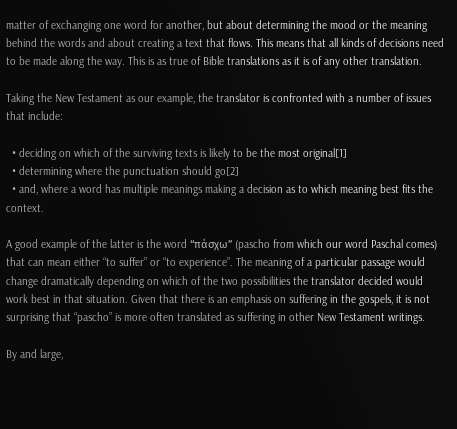matter of exchanging one word for another, but about determining the mood or the meaning behind the words and about creating a text that flows. This means that all kinds of decisions need to be made along the way. This is as true of Bible translations as it is of any other translation.

Taking the New Testament as our example, the translator is confronted with a number of issues that include:

  • deciding on which of the surviving texts is likely to be the most original[1]
  • determining where the punctuation should go[2]
  • and, where a word has multiple meanings making a decision as to which meaning best fits the context.

A good example of the latter is the word “πάσχω” (pascho from which our word Paschal comes) that can mean either “to suffer” or “to experience”. The meaning of a particular passage would change dramatically depending on which of the two possibilities the translator decided would work best in that situation. Given that there is an emphasis on suffering in the gospels, it is not surprising that “pascho” is more often translated as suffering in other New Testament writings.

By and large,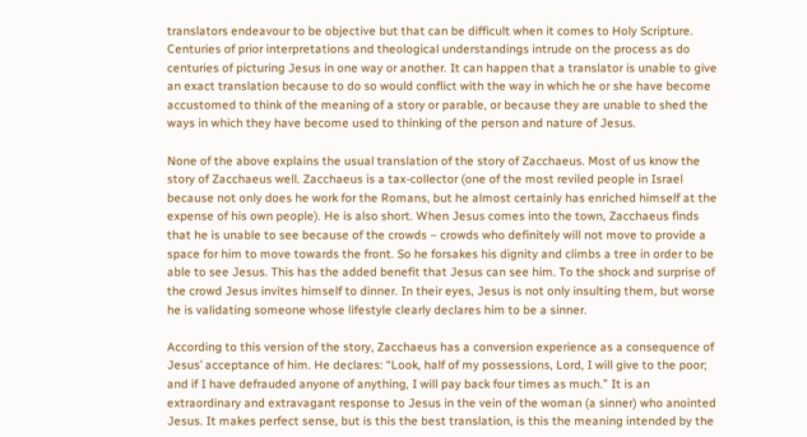translators endeavour to be objective but that can be difficult when it comes to Holy Scripture. Centuries of prior interpretations and theological understandings intrude on the process as do centuries of picturing Jesus in one way or another. It can happen that a translator is unable to give an exact translation because to do so would conflict with the way in which he or she have become accustomed to think of the meaning of a story or parable, or because they are unable to shed the ways in which they have become used to thinking of the person and nature of Jesus.

None of the above explains the usual translation of the story of Zacchaeus. Most of us know the story of Zacchaeus well. Zacchaeus is a tax-collector (one of the most reviled people in Israel because not only does he work for the Romans, but he almost certainly has enriched himself at the expense of his own people). He is also short. When Jesus comes into the town, Zacchaeus finds that he is unable to see because of the crowds – crowds who definitely will not move to provide a space for him to move towards the front. So he forsakes his dignity and climbs a tree in order to be able to see Jesus. This has the added benefit that Jesus can see him. To the shock and surprise of the crowd Jesus invites himself to dinner. In their eyes, Jesus is not only insulting them, but worse he is validating someone whose lifestyle clearly declares him to be a sinner.

According to this version of the story, Zacchaeus has a conversion experience as a consequence of Jesus’ acceptance of him. He declares: “Look, half of my possessions, Lord, I will give to the poor; and if I have defrauded anyone of anything, I will pay back four times as much.” It is an extraordinary and extravagant response to Jesus in the vein of the woman (a sinner) who anointed Jesus. It makes perfect sense, but is this the best translation, is this the meaning intended by the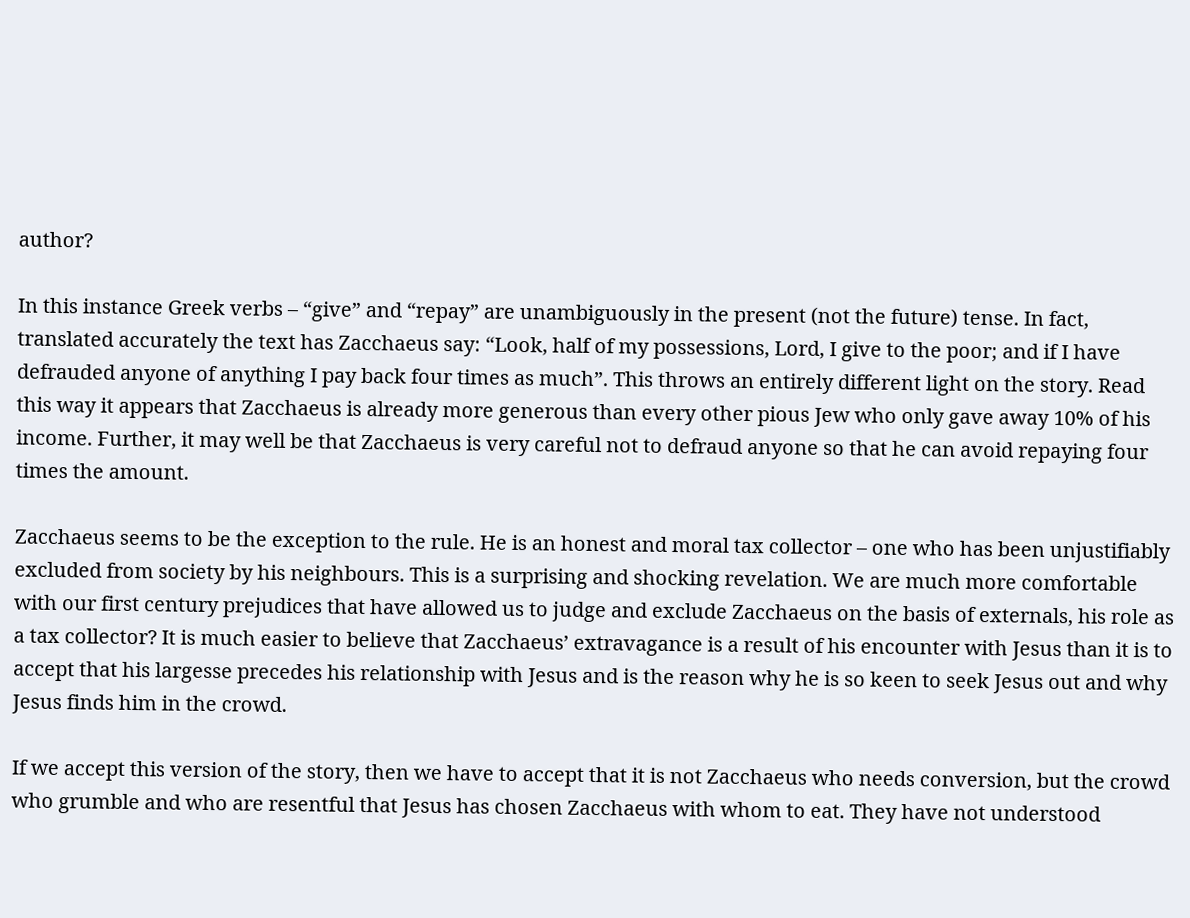author?

In this instance Greek verbs – “give” and “repay” are unambiguously in the present (not the future) tense. In fact, translated accurately the text has Zacchaeus say: “Look, half of my possessions, Lord, I give to the poor; and if I have defrauded anyone of anything I pay back four times as much”. This throws an entirely different light on the story. Read this way it appears that Zacchaeus is already more generous than every other pious Jew who only gave away 10% of his income. Further, it may well be that Zacchaeus is very careful not to defraud anyone so that he can avoid repaying four times the amount.

Zacchaeus seems to be the exception to the rule. He is an honest and moral tax collector – one who has been unjustifiably excluded from society by his neighbours. This is a surprising and shocking revelation. We are much more comfortable with our first century prejudices that have allowed us to judge and exclude Zacchaeus on the basis of externals, his role as a tax collector? It is much easier to believe that Zacchaeus’ extravagance is a result of his encounter with Jesus than it is to accept that his largesse precedes his relationship with Jesus and is the reason why he is so keen to seek Jesus out and why Jesus finds him in the crowd.

If we accept this version of the story, then we have to accept that it is not Zacchaeus who needs conversion, but the crowd who grumble and who are resentful that Jesus has chosen Zacchaeus with whom to eat. They have not understood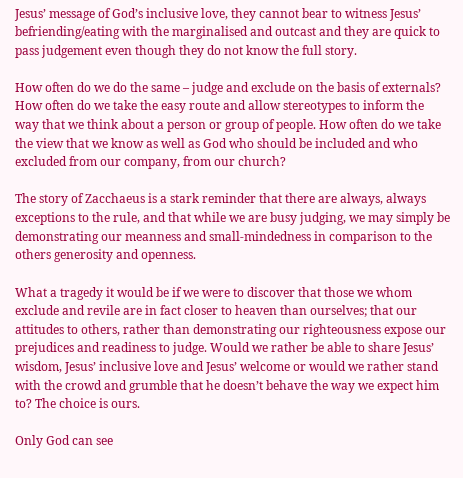Jesus’ message of God’s inclusive love, they cannot bear to witness Jesus’ befriending/eating with the marginalised and outcast and they are quick to pass judgement even though they do not know the full story.

How often do we do the same – judge and exclude on the basis of externals? How often do we take the easy route and allow stereotypes to inform the way that we think about a person or group of people. How often do we take the view that we know as well as God who should be included and who excluded from our company, from our church?

The story of Zacchaeus is a stark reminder that there are always, always exceptions to the rule, and that while we are busy judging, we may simply be demonstrating our meanness and small-mindedness in comparison to the others generosity and openness.

What a tragedy it would be if we were to discover that those we whom exclude and revile are in fact closer to heaven than ourselves; that our attitudes to others, rather than demonstrating our righteousness expose our prejudices and readiness to judge. Would we rather be able to share Jesus’ wisdom, Jesus’ inclusive love and Jesus’ welcome or would we rather stand with the crowd and grumble that he doesn’t behave the way we expect him to? The choice is ours.

Only God can see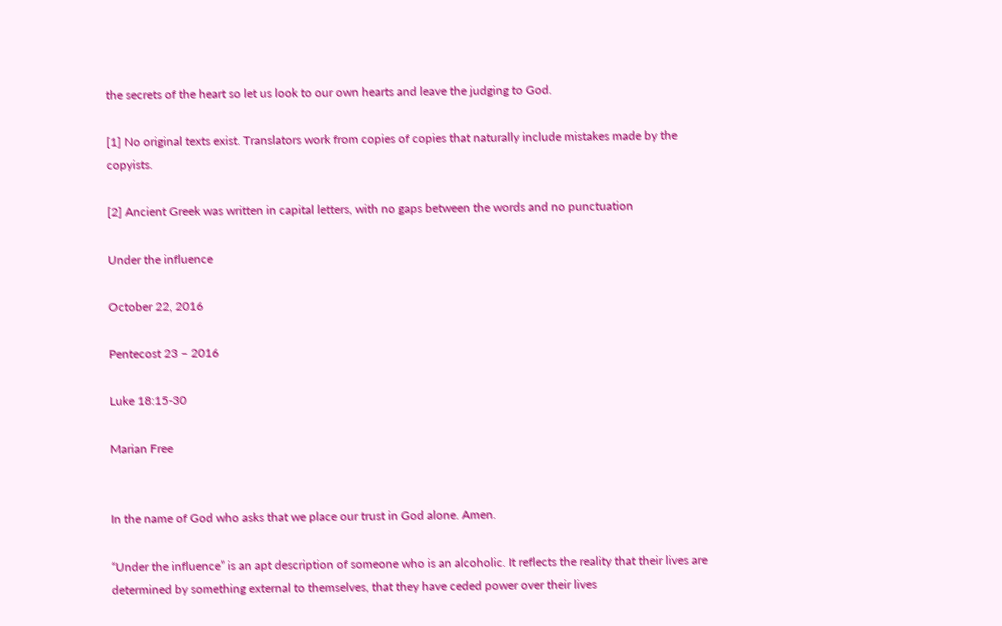the secrets of the heart so let us look to our own hearts and leave the judging to God.

[1] No original texts exist. Translators work from copies of copies that naturally include mistakes made by the copyists.

[2] Ancient Greek was written in capital letters, with no gaps between the words and no punctuation

Under the influence

October 22, 2016

Pentecost 23 – 2016

Luke 18:15-30

Marian Free


In the name of God who asks that we place our trust in God alone. Amen.

“Under the influence” is an apt description of someone who is an alcoholic. It reflects the reality that their lives are determined by something external to themselves, that they have ceded power over their lives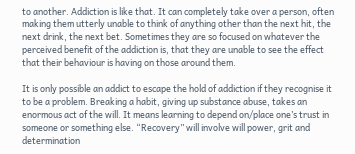to another. Addiction is like that. It can completely take over a person, often making them utterly unable to think of anything other than the next hit, the next drink, the next bet. Sometimes they are so focused on whatever the perceived benefit of the addiction is, that they are unable to see the effect that their behaviour is having on those around them.

It is only possible an addict to escape the hold of addiction if they recognise it to be a problem. Breaking a habit, giving up substance abuse, takes an enormous act of the will. It means learning to depend on/place one’s trust in someone or something else. “Recovery” will involve will power, grit and determination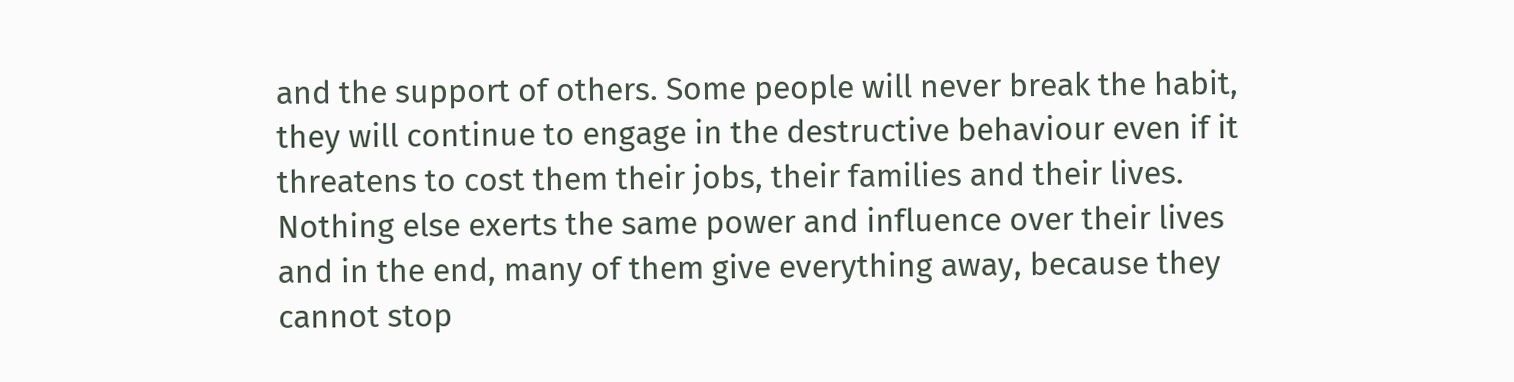and the support of others. Some people will never break the habit, they will continue to engage in the destructive behaviour even if it threatens to cost them their jobs, their families and their lives. Nothing else exerts the same power and influence over their lives and in the end, many of them give everything away, because they cannot stop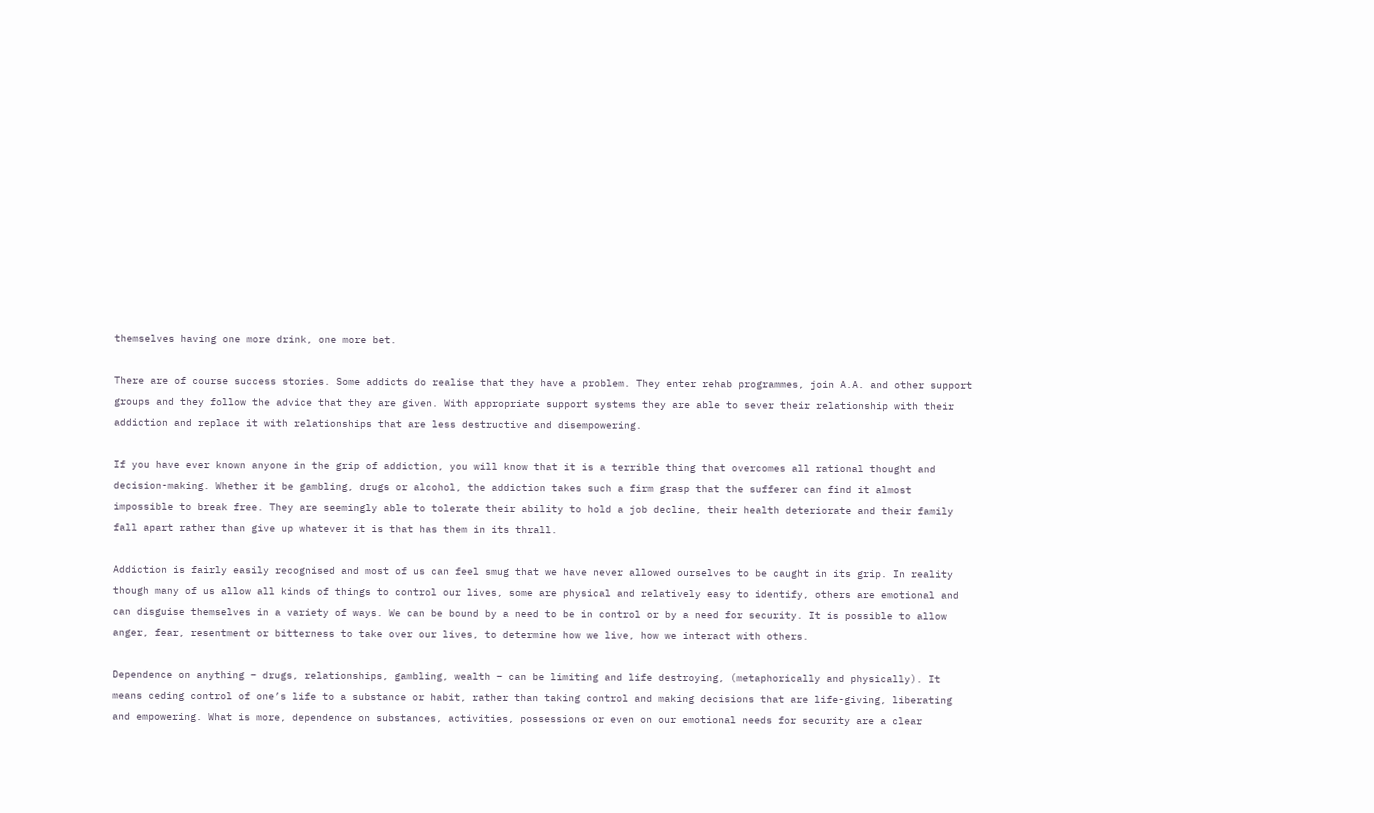themselves having one more drink, one more bet.

There are of course success stories. Some addicts do realise that they have a problem. They enter rehab programmes, join A.A. and other support groups and they follow the advice that they are given. With appropriate support systems they are able to sever their relationship with their addiction and replace it with relationships that are less destructive and disempowering.

If you have ever known anyone in the grip of addiction, you will know that it is a terrible thing that overcomes all rational thought and decision-making. Whether it be gambling, drugs or alcohol, the addiction takes such a firm grasp that the sufferer can find it almost impossible to break free. They are seemingly able to tolerate their ability to hold a job decline, their health deteriorate and their family fall apart rather than give up whatever it is that has them in its thrall.

Addiction is fairly easily recognised and most of us can feel smug that we have never allowed ourselves to be caught in its grip. In reality though many of us allow all kinds of things to control our lives, some are physical and relatively easy to identify, others are emotional and can disguise themselves in a variety of ways. We can be bound by a need to be in control or by a need for security. It is possible to allow anger, fear, resentment or bitterness to take over our lives, to determine how we live, how we interact with others.

Dependence on anything – drugs, relationships, gambling, wealth – can be limiting and life destroying, (metaphorically and physically). It means ceding control of one’s life to a substance or habit, rather than taking control and making decisions that are life-giving, liberating and empowering. What is more, dependence on substances, activities, possessions or even on our emotional needs for security are a clear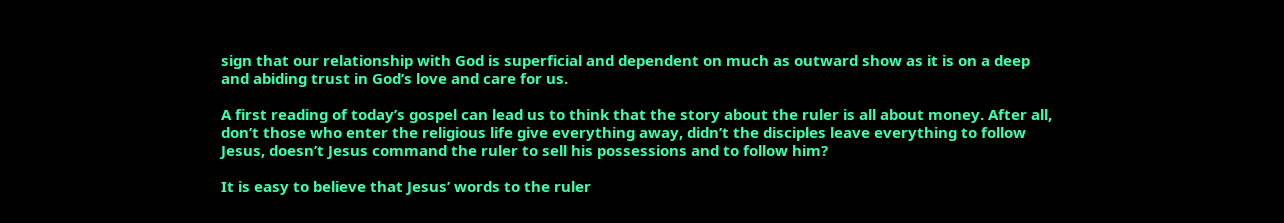sign that our relationship with God is superficial and dependent on much as outward show as it is on a deep and abiding trust in God’s love and care for us.

A first reading of today’s gospel can lead us to think that the story about the ruler is all about money. After all, don’t those who enter the religious life give everything away, didn’t the disciples leave everything to follow Jesus, doesn’t Jesus command the ruler to sell his possessions and to follow him?

It is easy to believe that Jesus’ words to the ruler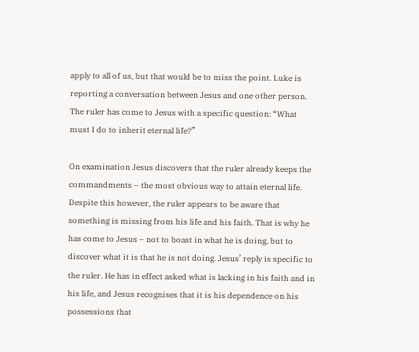apply to all of us, but that would be to miss the point. Luke is reporting a conversation between Jesus and one other person. The ruler has come to Jesus with a specific question: “What must I do to inherit eternal life?”

On examination Jesus discovers that the ruler already keeps the commandments – the most obvious way to attain eternal life. Despite this however, the ruler appears to be aware that something is missing from his life and his faith. That is why he has come to Jesus – not to boast in what he is doing, but to discover what it is that he is not doing. Jesus’ reply is specific to the ruler. He has in effect asked what is lacking in his faith and in his life, and Jesus recognises that it is his dependence on his possessions that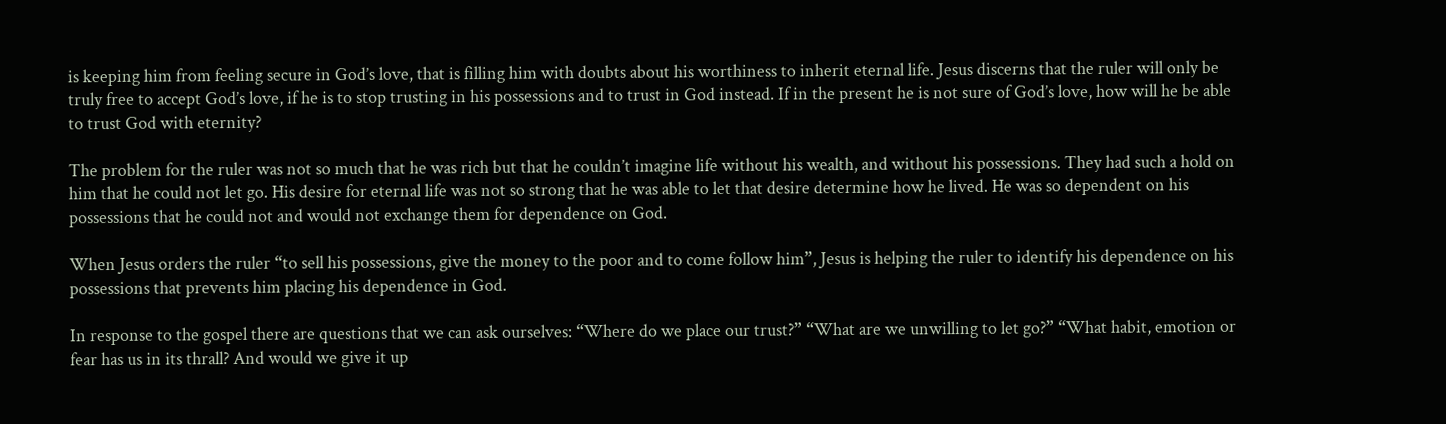is keeping him from feeling secure in God’s love, that is filling him with doubts about his worthiness to inherit eternal life. Jesus discerns that the ruler will only be truly free to accept God’s love, if he is to stop trusting in his possessions and to trust in God instead. If in the present he is not sure of God’s love, how will he be able to trust God with eternity?

The problem for the ruler was not so much that he was rich but that he couldn’t imagine life without his wealth, and without his possessions. They had such a hold on him that he could not let go. His desire for eternal life was not so strong that he was able to let that desire determine how he lived. He was so dependent on his possessions that he could not and would not exchange them for dependence on God.

When Jesus orders the ruler “to sell his possessions, give the money to the poor and to come follow him”, Jesus is helping the ruler to identify his dependence on his possessions that prevents him placing his dependence in God.

In response to the gospel there are questions that we can ask ourselves: “Where do we place our trust?” “What are we unwilling to let go?” “What habit, emotion or fear has us in its thrall? And would we give it up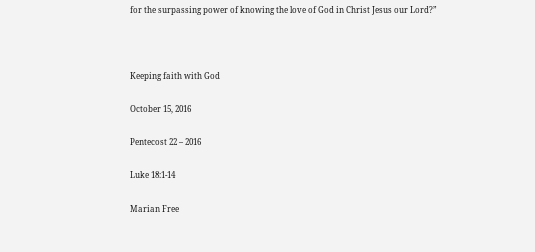for the surpassing power of knowing the love of God in Christ Jesus our Lord?”



Keeping faith with God

October 15, 2016

Pentecost 22 – 2016

Luke 18:1-14

Marian Free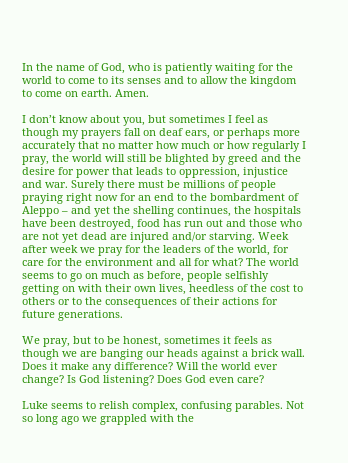In the name of God, who is patiently waiting for the world to come to its senses and to allow the kingdom to come on earth. Amen.

I don’t know about you, but sometimes I feel as though my prayers fall on deaf ears, or perhaps more accurately that no matter how much or how regularly I pray, the world will still be blighted by greed and the desire for power that leads to oppression, injustice and war. Surely there must be millions of people praying right now for an end to the bombardment of Aleppo – and yet the shelling continues, the hospitals have been destroyed, food has run out and those who are not yet dead are injured and/or starving. Week after week we pray for the leaders of the world, for care for the environment and all for what? The world seems to go on much as before, people selfishly getting on with their own lives, heedless of the cost to others or to the consequences of their actions for future generations.

We pray, but to be honest, sometimes it feels as though we are banging our heads against a brick wall. Does it make any difference? Will the world ever change? Is God listening? Does God even care?

Luke seems to relish complex, confusing parables. Not so long ago we grappled with the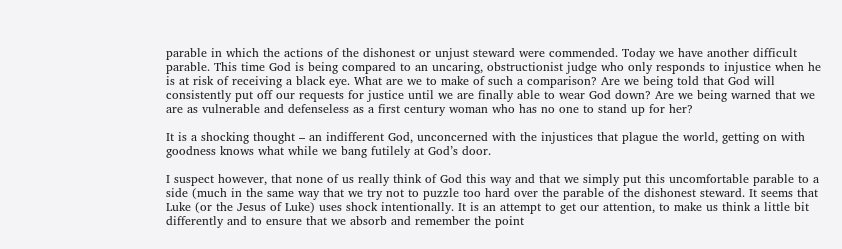parable in which the actions of the dishonest or unjust steward were commended. Today we have another difficult parable. This time God is being compared to an uncaring, obstructionist judge who only responds to injustice when he is at risk of receiving a black eye. What are we to make of such a comparison? Are we being told that God will consistently put off our requests for justice until we are finally able to wear God down? Are we being warned that we are as vulnerable and defenseless as a first century woman who has no one to stand up for her?

It is a shocking thought – an indifferent God, unconcerned with the injustices that plague the world, getting on with goodness knows what while we bang futilely at God’s door.

I suspect however, that none of us really think of God this way and that we simply put this uncomfortable parable to a side (much in the same way that we try not to puzzle too hard over the parable of the dishonest steward. It seems that Luke (or the Jesus of Luke) uses shock intentionally. It is an attempt to get our attention, to make us think a little bit differently and to ensure that we absorb and remember the point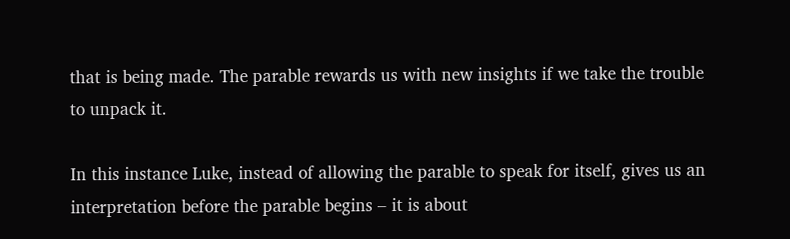that is being made. The parable rewards us with new insights if we take the trouble to unpack it.

In this instance Luke, instead of allowing the parable to speak for itself, gives us an interpretation before the parable begins – it is about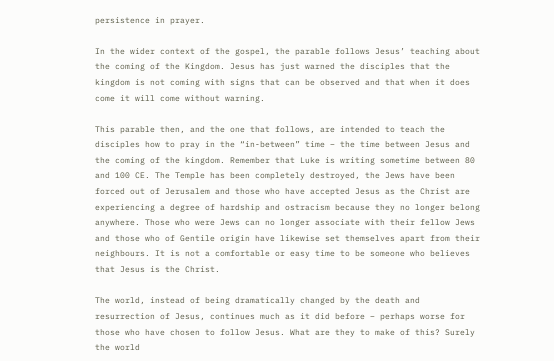persistence in prayer.

In the wider context of the gospel, the parable follows Jesus’ teaching about the coming of the Kingdom. Jesus has just warned the disciples that the kingdom is not coming with signs that can be observed and that when it does come it will come without warning.

This parable then, and the one that follows, are intended to teach the disciples how to pray in the “in-between” time – the time between Jesus and the coming of the kingdom. Remember that Luke is writing sometime between 80 and 100 CE. The Temple has been completely destroyed, the Jews have been forced out of Jerusalem and those who have accepted Jesus as the Christ are experiencing a degree of hardship and ostracism because they no longer belong anywhere. Those who were Jews can no longer associate with their fellow Jews and those who of Gentile origin have likewise set themselves apart from their neighbours. It is not a comfortable or easy time to be someone who believes that Jesus is the Christ.

The world, instead of being dramatically changed by the death and resurrection of Jesus, continues much as it did before – perhaps worse for those who have chosen to follow Jesus. What are they to make of this? Surely the world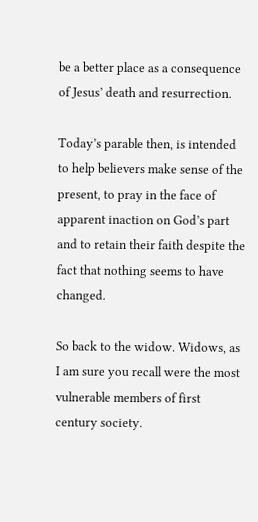be a better place as a consequence of Jesus’ death and resurrection.

Today’s parable then, is intended to help believers make sense of the present, to pray in the face of apparent inaction on God’s part and to retain their faith despite the fact that nothing seems to have changed.

So back to the widow. Widows, as I am sure you recall were the most vulnerable members of first century society.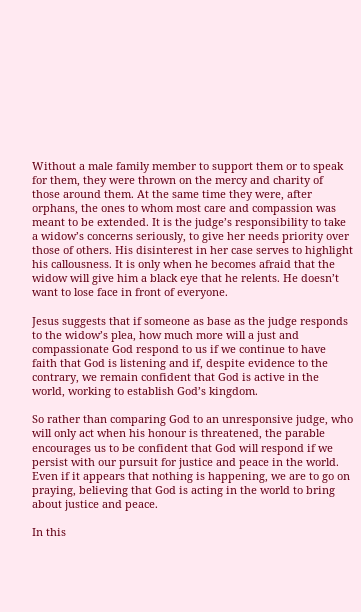Without a male family member to support them or to speak for them, they were thrown on the mercy and charity of those around them. At the same time they were, after orphans, the ones to whom most care and compassion was meant to be extended. It is the judge’s responsibility to take a widow’s concerns seriously, to give her needs priority over those of others. His disinterest in her case serves to highlight his callousness. It is only when he becomes afraid that the widow will give him a black eye that he relents. He doesn’t want to lose face in front of everyone.

Jesus suggests that if someone as base as the judge responds to the widow’s plea, how much more will a just and compassionate God respond to us if we continue to have faith that God is listening and if, despite evidence to the contrary, we remain confident that God is active in the world, working to establish God’s kingdom.

So rather than comparing God to an unresponsive judge, who will only act when his honour is threatened, the parable encourages us to be confident that God will respond if we persist with our pursuit for justice and peace in the world. Even if it appears that nothing is happening, we are to go on praying, believing that God is acting in the world to bring about justice and peace.

In this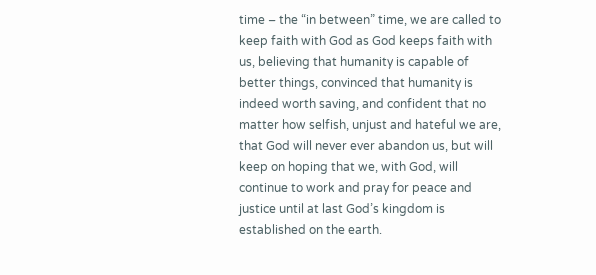time – the “in between” time, we are called to keep faith with God as God keeps faith with us, believing that humanity is capable of better things, convinced that humanity is indeed worth saving, and confident that no matter how selfish, unjust and hateful we are, that God will never ever abandon us, but will keep on hoping that we, with God, will continue to work and pray for peace and justice until at last God’s kingdom is established on the earth.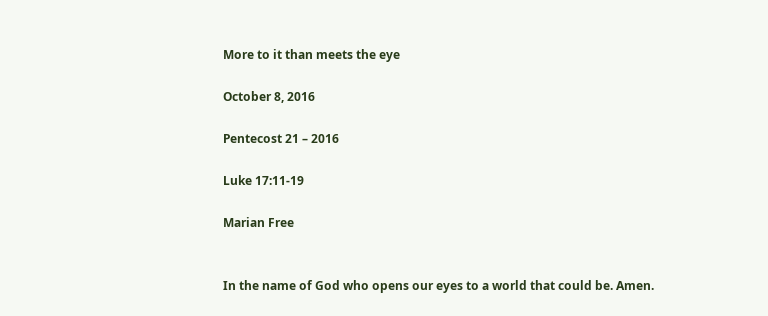More to it than meets the eye

October 8, 2016

Pentecost 21 – 2016

Luke 17:11-19

Marian Free


In the name of God who opens our eyes to a world that could be. Amen.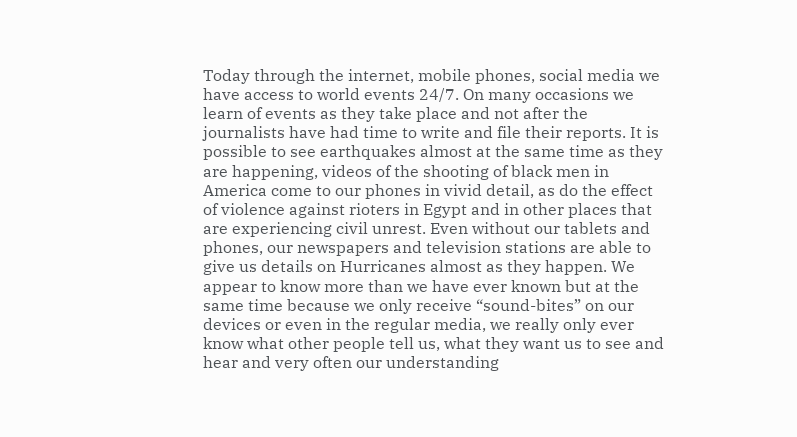Today through the internet, mobile phones, social media we have access to world events 24/7. On many occasions we learn of events as they take place and not after the journalists have had time to write and file their reports. It is possible to see earthquakes almost at the same time as they are happening, videos of the shooting of black men in America come to our phones in vivid detail, as do the effect of violence against rioters in Egypt and in other places that are experiencing civil unrest. Even without our tablets and phones, our newspapers and television stations are able to give us details on Hurricanes almost as they happen. We appear to know more than we have ever known but at the same time because we only receive “sound-bites” on our devices or even in the regular media, we really only ever know what other people tell us, what they want us to see and hear and very often our understanding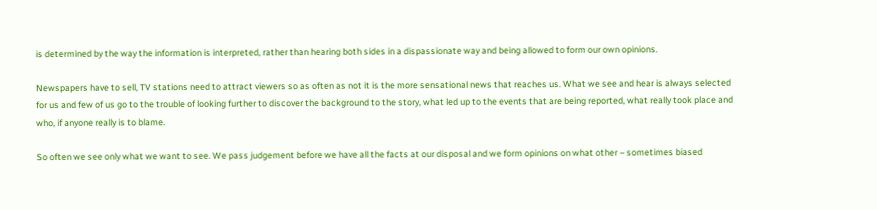is determined by the way the information is interpreted, rather than hearing both sides in a dispassionate way and being allowed to form our own opinions.

Newspapers have to sell, TV stations need to attract viewers so as often as not it is the more sensational news that reaches us. What we see and hear is always selected for us and few of us go to the trouble of looking further to discover the background to the story, what led up to the events that are being reported, what really took place and who, if anyone really is to blame.

So often we see only what we want to see. We pass judgement before we have all the facts at our disposal and we form opinions on what other – sometimes biased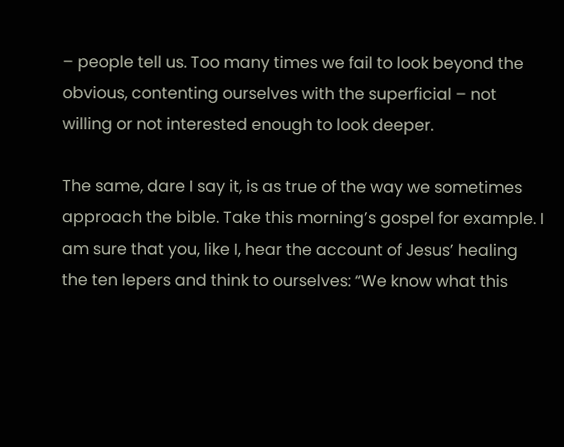– people tell us. Too many times we fail to look beyond the obvious, contenting ourselves with the superficial – not willing or not interested enough to look deeper.

The same, dare I say it, is as true of the way we sometimes approach the bible. Take this morning’s gospel for example. I am sure that you, like I, hear the account of Jesus’ healing the ten lepers and think to ourselves: “We know what this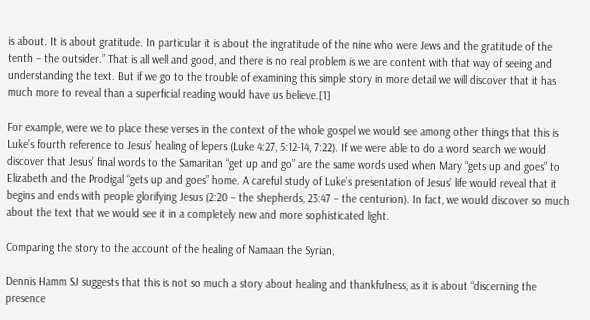is about. It is about gratitude. In particular it is about the ingratitude of the nine who were Jews and the gratitude of the tenth – the outsider.” That is all well and good, and there is no real problem is we are content with that way of seeing and understanding the text. But if we go to the trouble of examining this simple story in more detail we will discover that it has much more to reveal than a superficial reading would have us believe.[1]

For example, were we to place these verses in the context of the whole gospel we would see among other things that this is Luke’s fourth reference to Jesus’ healing of lepers (Luke 4:27, 5:12-14, 7:22). If we were able to do a word search we would discover that Jesus’ final words to the Samaritan “get up and go” are the same words used when Mary “gets up and goes” to Elizabeth and the Prodigal “gets up and goes” home. A careful study of Luke’s presentation of Jesus’ life would reveal that it begins and ends with people glorifying Jesus (2:20 – the shepherds, 23:47 – the centurion). In fact, we would discover so much about the text that we would see it in a completely new and more sophisticated light.

Comparing the story to the account of the healing of Namaan the Syrian,

Dennis Hamm SJ suggests that this is not so much a story about healing and thankfulness, as it is about “discerning the presence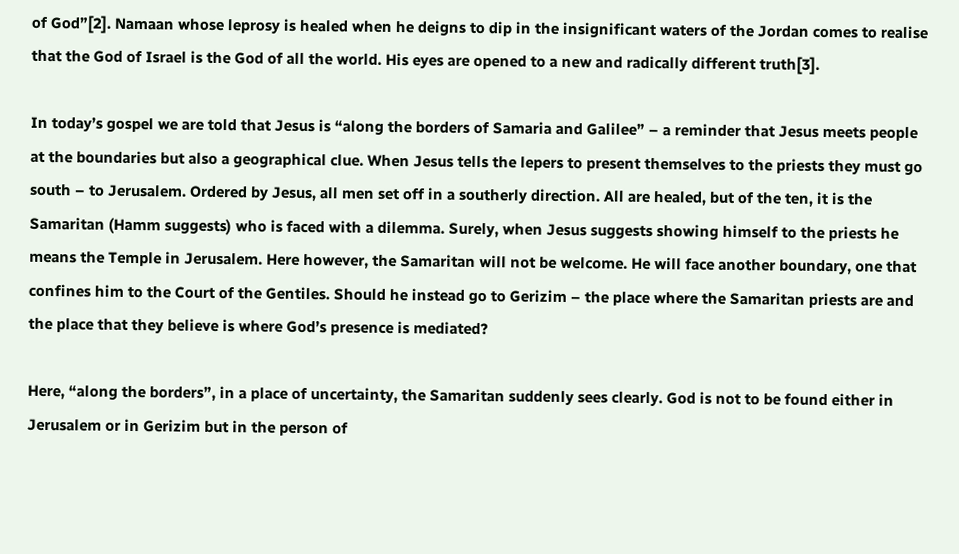of God”[2]. Namaan whose leprosy is healed when he deigns to dip in the insignificant waters of the Jordan comes to realise that the God of Israel is the God of all the world. His eyes are opened to a new and radically different truth[3].

In today’s gospel we are told that Jesus is “along the borders of Samaria and Galilee” – a reminder that Jesus meets people at the boundaries but also a geographical clue. When Jesus tells the lepers to present themselves to the priests they must go south – to Jerusalem. Ordered by Jesus, all men set off in a southerly direction. All are healed, but of the ten, it is the Samaritan (Hamm suggests) who is faced with a dilemma. Surely, when Jesus suggests showing himself to the priests he means the Temple in Jerusalem. Here however, the Samaritan will not be welcome. He will face another boundary, one that confines him to the Court of the Gentiles. Should he instead go to Gerizim – the place where the Samaritan priests are and the place that they believe is where God’s presence is mediated?

Here, “along the borders”, in a place of uncertainty, the Samaritan suddenly sees clearly. God is not to be found either in Jerusalem or in Gerizim but in the person of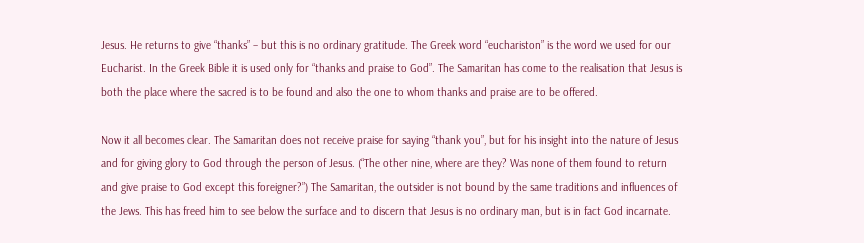Jesus. He returns to give “thanks” – but this is no ordinary gratitude. The Greek word “euchariston” is the word we used for our Eucharist. In the Greek Bible it is used only for “thanks and praise to God”. The Samaritan has come to the realisation that Jesus is both the place where the sacred is to be found and also the one to whom thanks and praise are to be offered.

Now it all becomes clear. The Samaritan does not receive praise for saying “thank you”, but for his insight into the nature of Jesus and for giving glory to God through the person of Jesus. (“The other nine, where are they? Was none of them found to return and give praise to God except this foreigner?”) The Samaritan, the outsider is not bound by the same traditions and influences of the Jews. This has freed him to see below the surface and to discern that Jesus is no ordinary man, but is in fact God incarnate.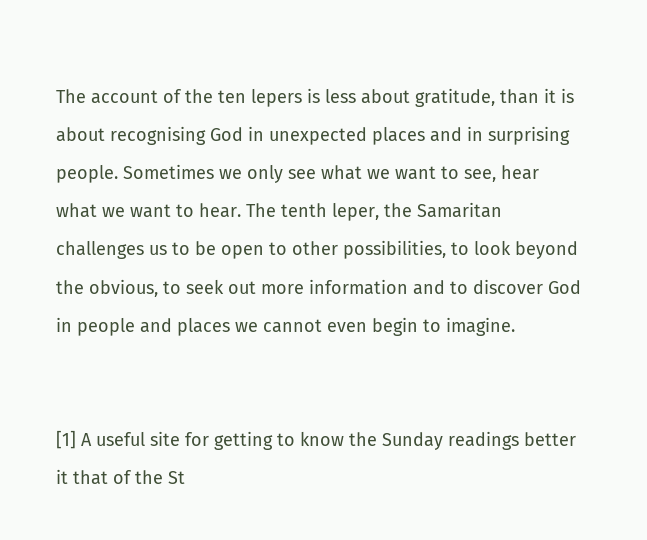The account of the ten lepers is less about gratitude, than it is about recognising God in unexpected places and in surprising people. Sometimes we only see what we want to see, hear what we want to hear. The tenth leper, the Samaritan challenges us to be open to other possibilities, to look beyond the obvious, to seek out more information and to discover God in people and places we cannot even begin to imagine.


[1] A useful site for getting to know the Sunday readings better it that of the St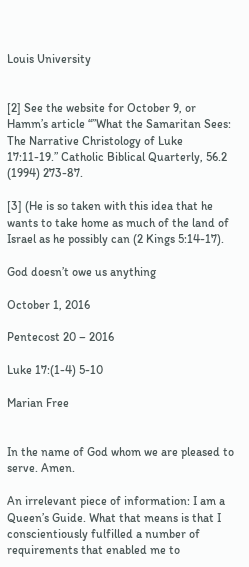Louis University


[2] See the website for October 9, or Hamm’s article “”What the Samaritan Sees: The Narrative Christology of Luke 17:11-19.” Catholic Biblical Quarterly, 56.2 (1994) 273-87.

[3] (He is so taken with this idea that he wants to take home as much of the land of Israel as he possibly can (2 Kings 5:14-17).

God doesn’t owe us anything

October 1, 2016

Pentecost 20 – 2016

Luke 17:(1-4) 5-10

Marian Free


In the name of God whom we are pleased to serve. Amen.

An irrelevant piece of information: I am a Queen’s Guide. What that means is that I conscientiously fulfilled a number of requirements that enabled me to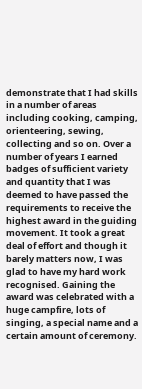demonstrate that I had skills in a number of areas including cooking, camping, orienteering, sewing, collecting and so on. Over a number of years I earned badges of sufficient variety and quantity that I was deemed to have passed the requirements to receive the highest award in the guiding movement. It took a great deal of effort and though it barely matters now, I was glad to have my hard work recognised. Gaining the award was celebrated with a huge campfire, lots of singing, a special name and a certain amount of ceremony.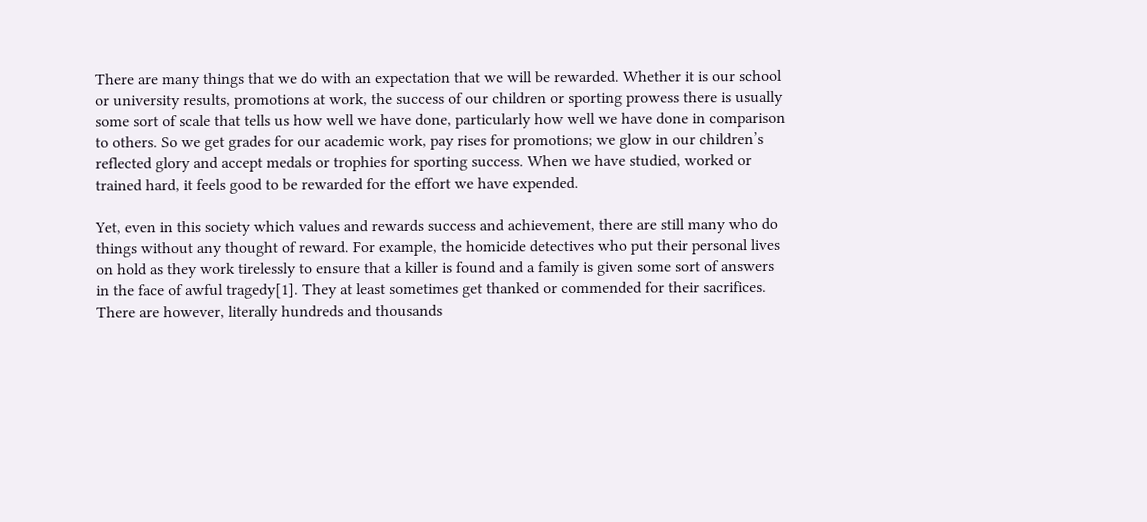There are many things that we do with an expectation that we will be rewarded. Whether it is our school or university results, promotions at work, the success of our children or sporting prowess there is usually some sort of scale that tells us how well we have done, particularly how well we have done in comparison to others. So we get grades for our academic work, pay rises for promotions; we glow in our children’s reflected glory and accept medals or trophies for sporting success. When we have studied, worked or trained hard, it feels good to be rewarded for the effort we have expended.

Yet, even in this society which values and rewards success and achievement, there are still many who do things without any thought of reward. For example, the homicide detectives who put their personal lives on hold as they work tirelessly to ensure that a killer is found and a family is given some sort of answers in the face of awful tragedy[1]. They at least sometimes get thanked or commended for their sacrifices. There are however, literally hundreds and thousands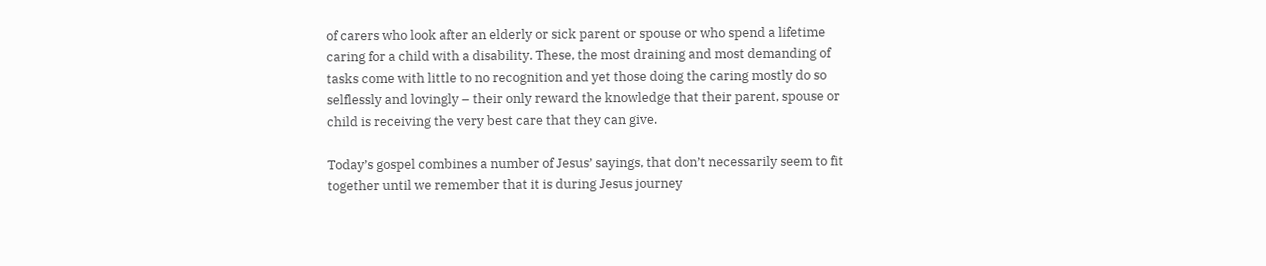of carers who look after an elderly or sick parent or spouse or who spend a lifetime caring for a child with a disability. These, the most draining and most demanding of tasks come with little to no recognition and yet those doing the caring mostly do so selflessly and lovingly – their only reward the knowledge that their parent, spouse or child is receiving the very best care that they can give.

Today’s gospel combines a number of Jesus’ sayings, that don’t necessarily seem to fit together until we remember that it is during Jesus journey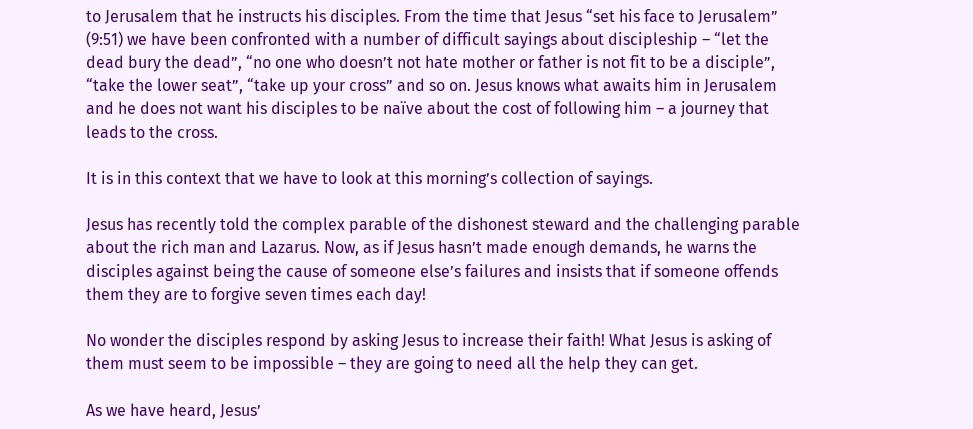to Jerusalem that he instructs his disciples. From the time that Jesus “set his face to Jerusalem” (9:51) we have been confronted with a number of difficult sayings about discipleship – “let the dead bury the dead”, “no one who doesn’t not hate mother or father is not fit to be a disciple”, “take the lower seat”, “take up your cross” and so on. Jesus knows what awaits him in Jerusalem and he does not want his disciples to be naïve about the cost of following him – a journey that leads to the cross.

It is in this context that we have to look at this morning’s collection of sayings.

Jesus has recently told the complex parable of the dishonest steward and the challenging parable about the rich man and Lazarus. Now, as if Jesus hasn’t made enough demands, he warns the disciples against being the cause of someone else’s failures and insists that if someone offends them they are to forgive seven times each day!

No wonder the disciples respond by asking Jesus to increase their faith! What Jesus is asking of them must seem to be impossible – they are going to need all the help they can get.

As we have heard, Jesus’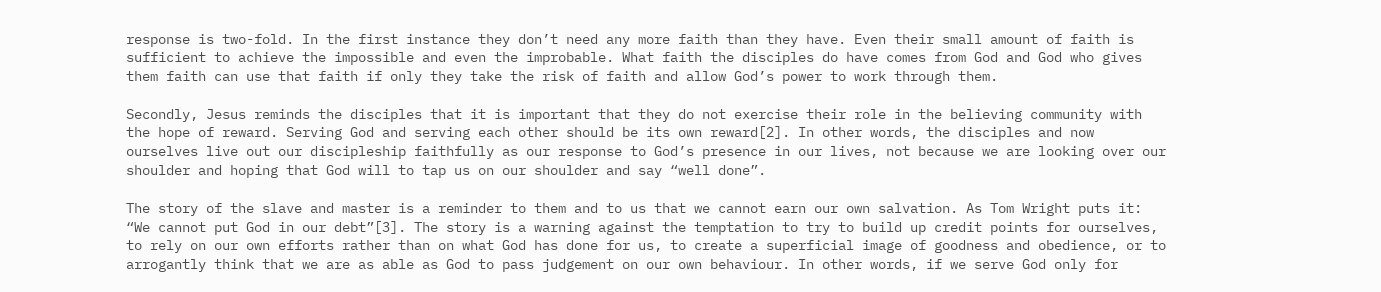response is two-fold. In the first instance they don’t need any more faith than they have. Even their small amount of faith is sufficient to achieve the impossible and even the improbable. What faith the disciples do have comes from God and God who gives them faith can use that faith if only they take the risk of faith and allow God’s power to work through them.

Secondly, Jesus reminds the disciples that it is important that they do not exercise their role in the believing community with the hope of reward. Serving God and serving each other should be its own reward[2]. In other words, the disciples and now ourselves live out our discipleship faithfully as our response to God’s presence in our lives, not because we are looking over our shoulder and hoping that God will to tap us on our shoulder and say “well done”.

The story of the slave and master is a reminder to them and to us that we cannot earn our own salvation. As Tom Wright puts it: “We cannot put God in our debt”[3]. The story is a warning against the temptation to try to build up credit points for ourselves, to rely on our own efforts rather than on what God has done for us, to create a superficial image of goodness and obedience, or to arrogantly think that we are as able as God to pass judgement on our own behaviour. In other words, if we serve God only for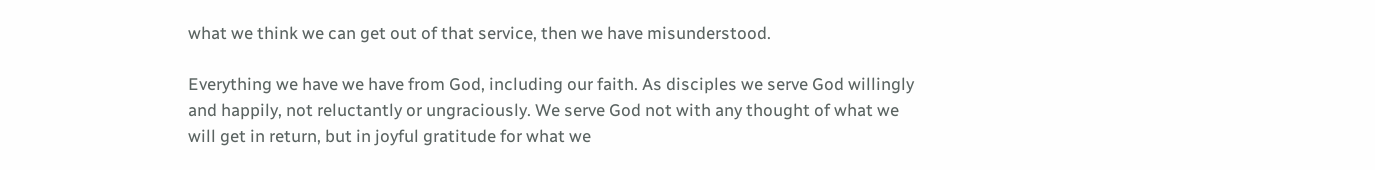what we think we can get out of that service, then we have misunderstood.

Everything we have we have from God, including our faith. As disciples we serve God willingly and happily, not reluctantly or ungraciously. We serve God not with any thought of what we will get in return, but in joyful gratitude for what we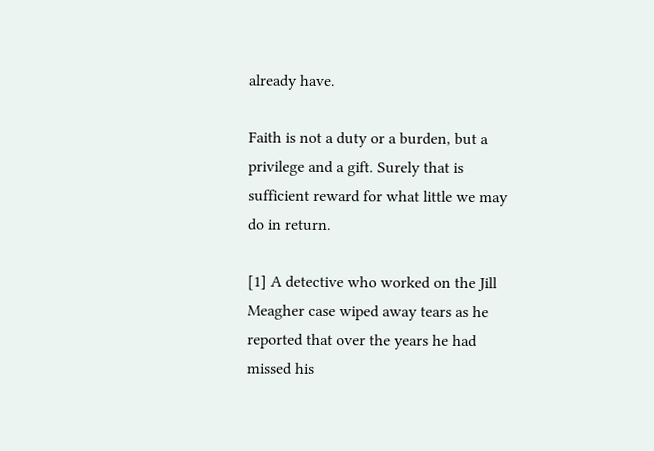already have.

Faith is not a duty or a burden, but a privilege and a gift. Surely that is sufficient reward for what little we may do in return.

[1] A detective who worked on the Jill Meagher case wiped away tears as he reported that over the years he had missed his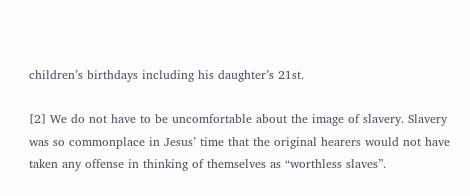children’s birthdays including his daughter’s 21st.

[2] We do not have to be uncomfortable about the image of slavery. Slavery was so commonplace in Jesus’ time that the original hearers would not have taken any offense in thinking of themselves as “worthless slaves”.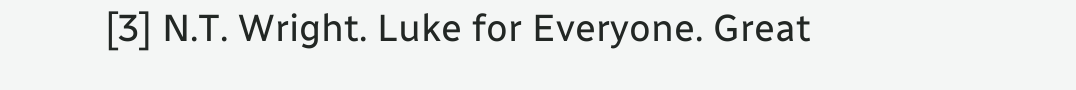[3] N.T. Wright. Luke for Everyone. Great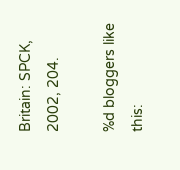Britain: SPCK, 2002, 204.

%d bloggers like this: